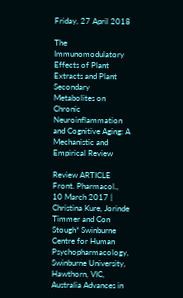Friday, 27 April 2018

The Immunomodulatory Effects of Plant Extracts and Plant Secondary Metabolites on Chronic Neuroinflammation and Cognitive Aging: A Mechanistic and Empirical Review

Review ARTICLE Front. Pharmacol., 10 March 2017 | Christina Kure, Jorinde Timmer and Con Stough* Swinburne Centre for Human Psychopharmacology, Swinburne University, Hawthorn, VIC, Australia Advances in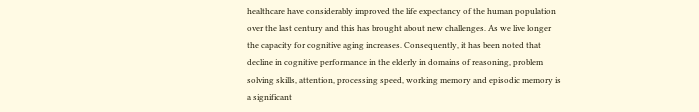healthcare have considerably improved the life expectancy of the human population over the last century and this has brought about new challenges. As we live longer the capacity for cognitive aging increases. Consequently, it has been noted that decline in cognitive performance in the elderly in domains of reasoning, problem solving skills, attention, processing speed, working memory and episodic memory is a significant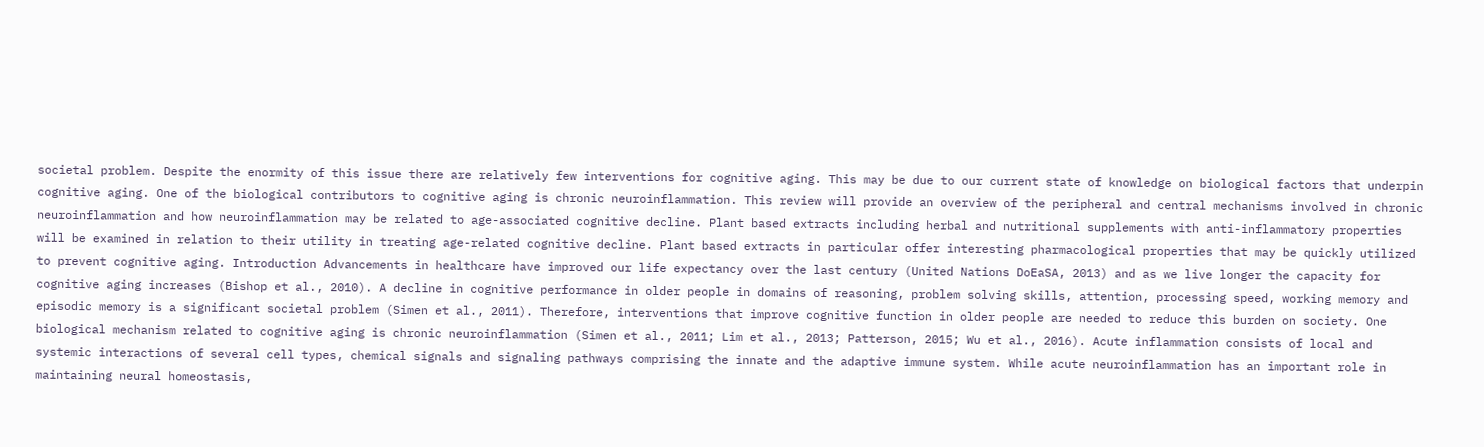societal problem. Despite the enormity of this issue there are relatively few interventions for cognitive aging. This may be due to our current state of knowledge on biological factors that underpin cognitive aging. One of the biological contributors to cognitive aging is chronic neuroinflammation. This review will provide an overview of the peripheral and central mechanisms involved in chronic neuroinflammation and how neuroinflammation may be related to age-associated cognitive decline. Plant based extracts including herbal and nutritional supplements with anti-inflammatory properties will be examined in relation to their utility in treating age-related cognitive decline. Plant based extracts in particular offer interesting pharmacological properties that may be quickly utilized to prevent cognitive aging. Introduction Advancements in healthcare have improved our life expectancy over the last century (United Nations DoEaSA, 2013) and as we live longer the capacity for cognitive aging increases (Bishop et al., 2010). A decline in cognitive performance in older people in domains of reasoning, problem solving skills, attention, processing speed, working memory and episodic memory is a significant societal problem (Simen et al., 2011). Therefore, interventions that improve cognitive function in older people are needed to reduce this burden on society. One biological mechanism related to cognitive aging is chronic neuroinflammation (Simen et al., 2011; Lim et al., 2013; Patterson, 2015; Wu et al., 2016). Acute inflammation consists of local and systemic interactions of several cell types, chemical signals and signaling pathways comprising the innate and the adaptive immune system. While acute neuroinflammation has an important role in maintaining neural homeostasis,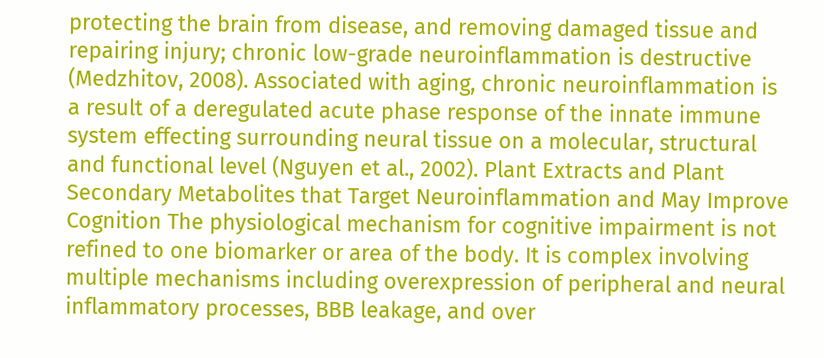protecting the brain from disease, and removing damaged tissue and repairing injury; chronic low-grade neuroinflammation is destructive (Medzhitov, 2008). Associated with aging, chronic neuroinflammation is a result of a deregulated acute phase response of the innate immune system effecting surrounding neural tissue on a molecular, structural and functional level (Nguyen et al., 2002). Plant Extracts and Plant Secondary Metabolites that Target Neuroinflammation and May Improve Cognition The physiological mechanism for cognitive impairment is not refined to one biomarker or area of the body. It is complex involving multiple mechanisms including overexpression of peripheral and neural inflammatory processes, BBB leakage, and over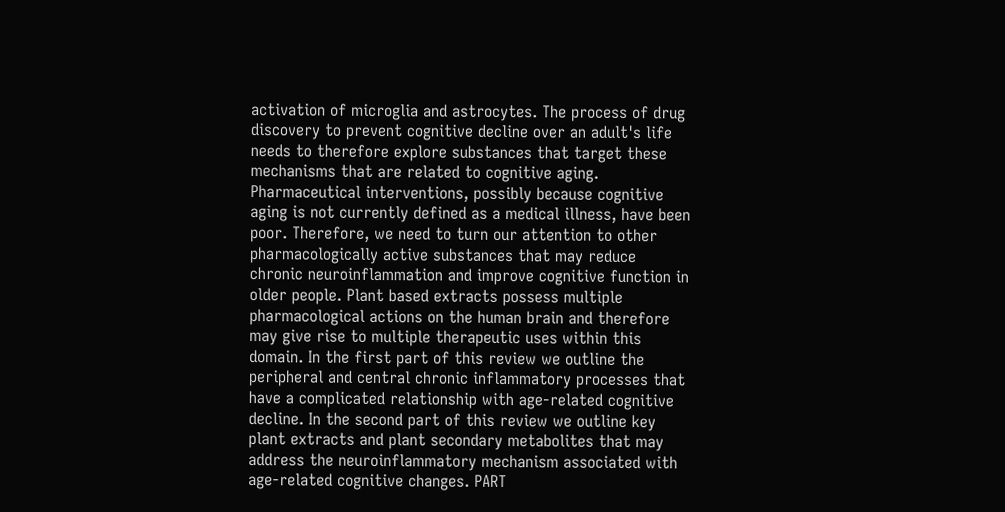activation of microglia and astrocytes. The process of drug discovery to prevent cognitive decline over an adult's life needs to therefore explore substances that target these mechanisms that are related to cognitive aging. Pharmaceutical interventions, possibly because cognitive aging is not currently defined as a medical illness, have been poor. Therefore, we need to turn our attention to other pharmacologically active substances that may reduce chronic neuroinflammation and improve cognitive function in older people. Plant based extracts possess multiple pharmacological actions on the human brain and therefore may give rise to multiple therapeutic uses within this domain. In the first part of this review we outline the peripheral and central chronic inflammatory processes that have a complicated relationship with age-related cognitive decline. In the second part of this review we outline key plant extracts and plant secondary metabolites that may address the neuroinflammatory mechanism associated with age-related cognitive changes. PART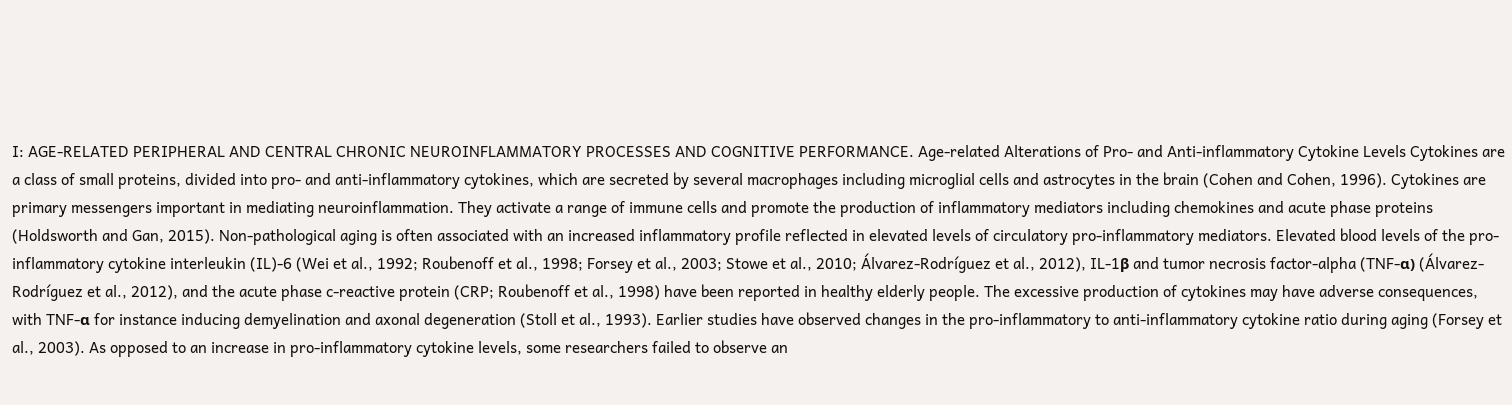I: AGE-RELATED PERIPHERAL AND CENTRAL CHRONIC NEUROINFLAMMATORY PROCESSES AND COGNITIVE PERFORMANCE. Age-related Alterations of Pro- and Anti-inflammatory Cytokine Levels Cytokines are a class of small proteins, divided into pro- and anti-inflammatory cytokines, which are secreted by several macrophages including microglial cells and astrocytes in the brain (Cohen and Cohen, 1996). Cytokines are primary messengers important in mediating neuroinflammation. They activate a range of immune cells and promote the production of inflammatory mediators including chemokines and acute phase proteins (Holdsworth and Gan, 2015). Non-pathological aging is often associated with an increased inflammatory profile reflected in elevated levels of circulatory pro-inflammatory mediators. Elevated blood levels of the pro-inflammatory cytokine interleukin (IL)-6 (Wei et al., 1992; Roubenoff et al., 1998; Forsey et al., 2003; Stowe et al., 2010; Álvarez-Rodríguez et al., 2012), IL-1β and tumor necrosis factor-alpha (TNF-α) (Álvarez-Rodríguez et al., 2012), and the acute phase c-reactive protein (CRP; Roubenoff et al., 1998) have been reported in healthy elderly people. The excessive production of cytokines may have adverse consequences, with TNF-α for instance inducing demyelination and axonal degeneration (Stoll et al., 1993). Earlier studies have observed changes in the pro-inflammatory to anti-inflammatory cytokine ratio during aging (Forsey et al., 2003). As opposed to an increase in pro-inflammatory cytokine levels, some researchers failed to observe an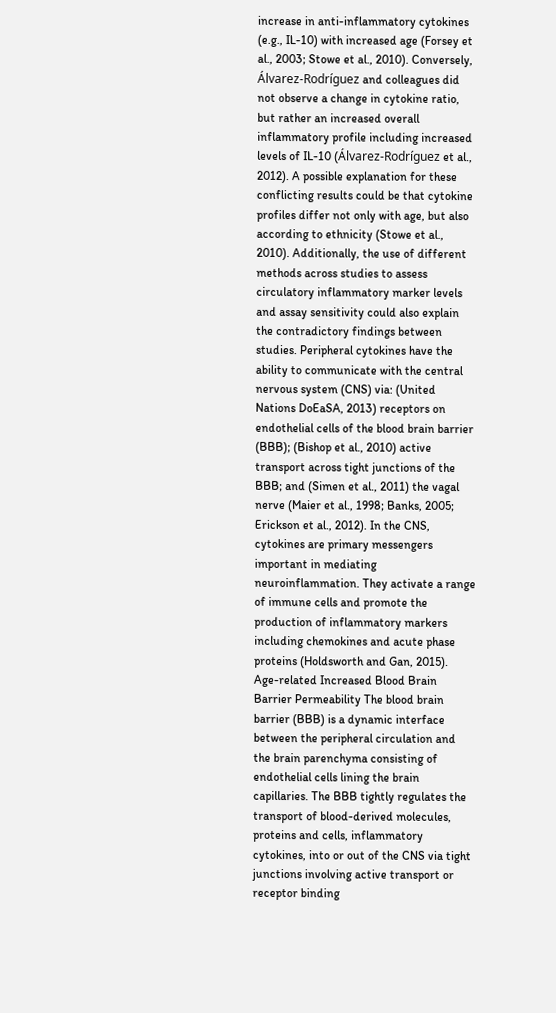increase in anti-inflammatory cytokines (e.g., IL-10) with increased age (Forsey et al., 2003; Stowe et al., 2010). Conversely, Álvarez-Rodríguez and colleagues did not observe a change in cytokine ratio, but rather an increased overall inflammatory profile including increased levels of IL-10 (Álvarez-Rodríguez et al., 2012). A possible explanation for these conflicting results could be that cytokine profiles differ not only with age, but also according to ethnicity (Stowe et al., 2010). Additionally, the use of different methods across studies to assess circulatory inflammatory marker levels and assay sensitivity could also explain the contradictory findings between studies. Peripheral cytokines have the ability to communicate with the central nervous system (CNS) via: (United Nations DoEaSA, 2013) receptors on endothelial cells of the blood brain barrier (BBB); (Bishop et al., 2010) active transport across tight junctions of the BBB; and (Simen et al., 2011) the vagal nerve (Maier et al., 1998; Banks, 2005; Erickson et al., 2012). In the CNS, cytokines are primary messengers important in mediating neuroinflammation. They activate a range of immune cells and promote the production of inflammatory markers including chemokines and acute phase proteins (Holdsworth and Gan, 2015). Age-related Increased Blood Brain Barrier Permeability The blood brain barrier (BBB) is a dynamic interface between the peripheral circulation and the brain parenchyma consisting of endothelial cells lining the brain capillaries. The BBB tightly regulates the transport of blood-derived molecules, proteins and cells, inflammatory cytokines, into or out of the CNS via tight junctions involving active transport or receptor binding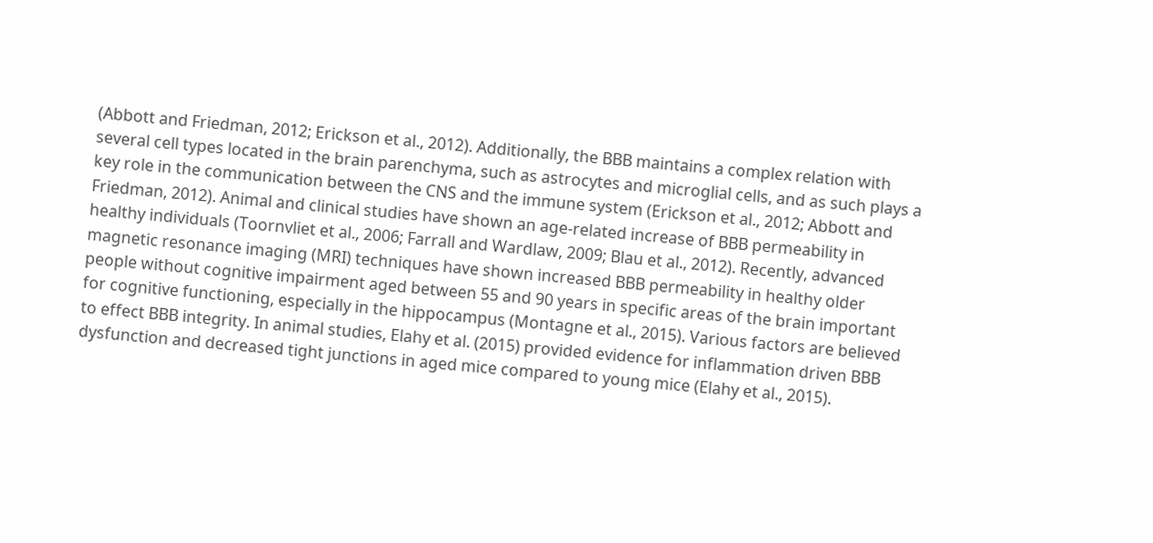(Abbott and Friedman, 2012; Erickson et al., 2012). Additionally, the BBB maintains a complex relation with several cell types located in the brain parenchyma, such as astrocytes and microglial cells, and as such plays a key role in the communication between the CNS and the immune system (Erickson et al., 2012; Abbott and Friedman, 2012). Animal and clinical studies have shown an age-related increase of BBB permeability in healthy individuals (Toornvliet et al., 2006; Farrall and Wardlaw, 2009; Blau et al., 2012). Recently, advanced magnetic resonance imaging (MRI) techniques have shown increased BBB permeability in healthy older people without cognitive impairment aged between 55 and 90 years in specific areas of the brain important for cognitive functioning, especially in the hippocampus (Montagne et al., 2015). Various factors are believed to effect BBB integrity. In animal studies, Elahy et al. (2015) provided evidence for inflammation driven BBB dysfunction and decreased tight junctions in aged mice compared to young mice (Elahy et al., 2015).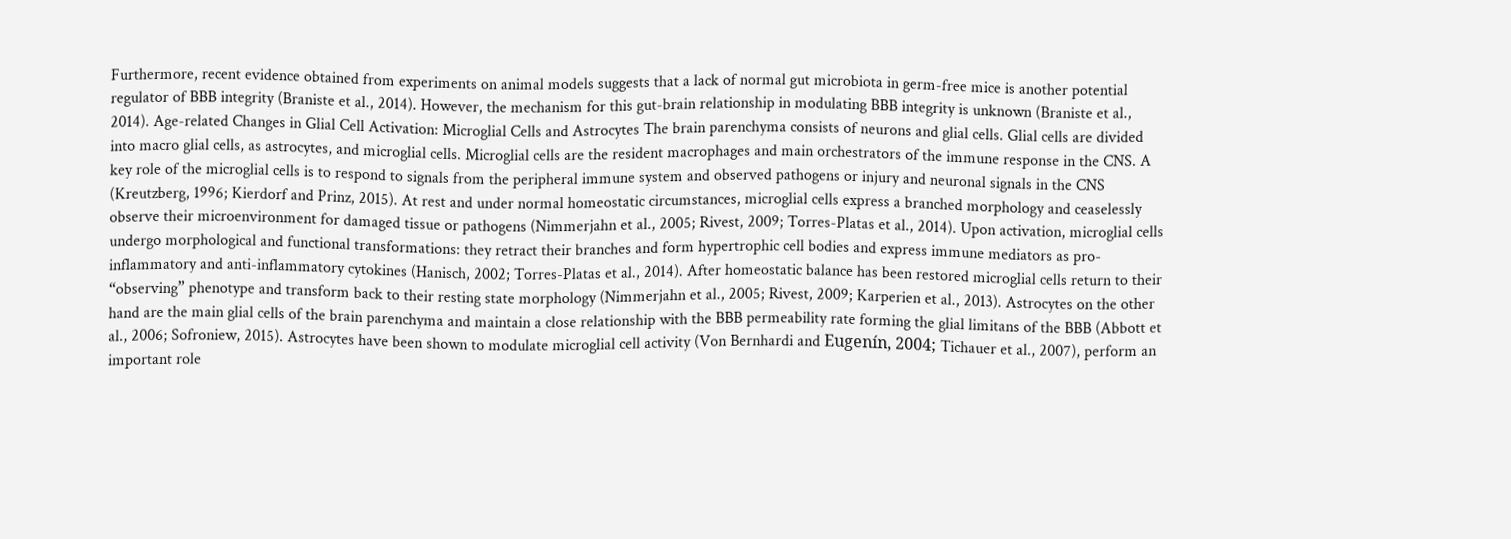Furthermore, recent evidence obtained from experiments on animal models suggests that a lack of normal gut microbiota in germ-free mice is another potential regulator of BBB integrity (Braniste et al., 2014). However, the mechanism for this gut-brain relationship in modulating BBB integrity is unknown (Braniste et al., 2014). Age-related Changes in Glial Cell Activation: Microglial Cells and Astrocytes The brain parenchyma consists of neurons and glial cells. Glial cells are divided into macro glial cells, as astrocytes, and microglial cells. Microglial cells are the resident macrophages and main orchestrators of the immune response in the CNS. A key role of the microglial cells is to respond to signals from the peripheral immune system and observed pathogens or injury and neuronal signals in the CNS (Kreutzberg, 1996; Kierdorf and Prinz, 2015). At rest and under normal homeostatic circumstances, microglial cells express a branched morphology and ceaselessly observe their microenvironment for damaged tissue or pathogens (Nimmerjahn et al., 2005; Rivest, 2009; Torres-Platas et al., 2014). Upon activation, microglial cells undergo morphological and functional transformations: they retract their branches and form hypertrophic cell bodies and express immune mediators as pro-inflammatory and anti-inflammatory cytokines (Hanisch, 2002; Torres-Platas et al., 2014). After homeostatic balance has been restored microglial cells return to their “observing” phenotype and transform back to their resting state morphology (Nimmerjahn et al., 2005; Rivest, 2009; Karperien et al., 2013). Astrocytes on the other hand are the main glial cells of the brain parenchyma and maintain a close relationship with the BBB permeability rate forming the glial limitans of the BBB (Abbott et al., 2006; Sofroniew, 2015). Astrocytes have been shown to modulate microglial cell activity (Von Bernhardi and Eugenín, 2004; Tichauer et al., 2007), perform an important role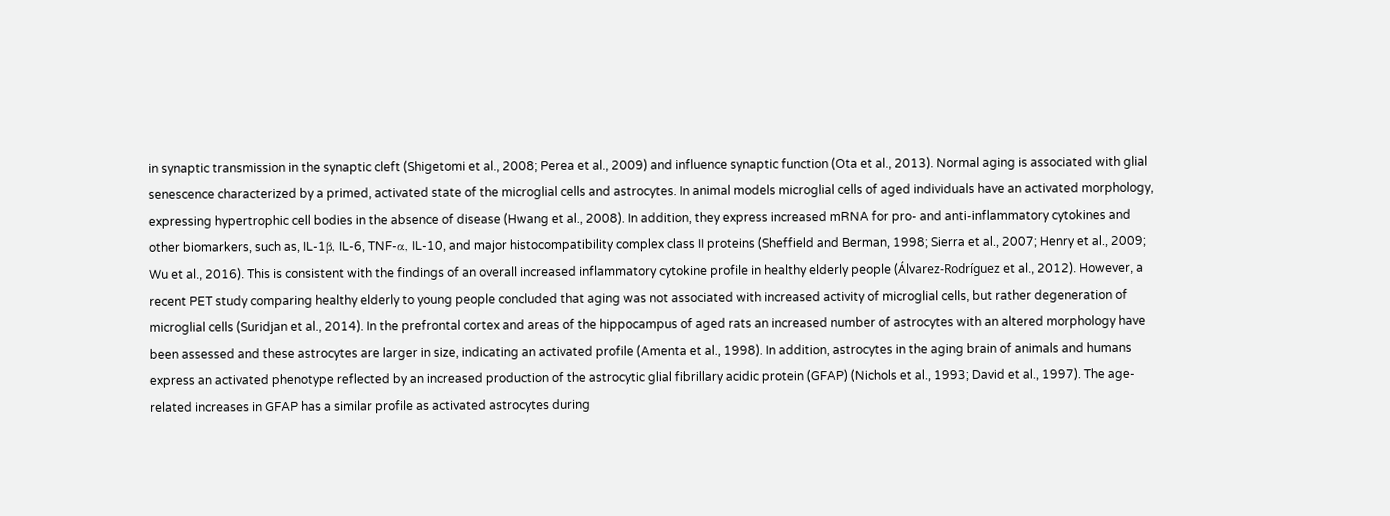in synaptic transmission in the synaptic cleft (Shigetomi et al., 2008; Perea et al., 2009) and influence synaptic function (Ota et al., 2013). Normal aging is associated with glial senescence characterized by a primed, activated state of the microglial cells and astrocytes. In animal models microglial cells of aged individuals have an activated morphology, expressing hypertrophic cell bodies in the absence of disease (Hwang et al., 2008). In addition, they express increased mRNA for pro- and anti-inflammatory cytokines and other biomarkers, such as, IL-1β, IL-6, TNF-α, IL-10, and major histocompatibility complex class II proteins (Sheffield and Berman, 1998; Sierra et al., 2007; Henry et al., 2009; Wu et al., 2016). This is consistent with the findings of an overall increased inflammatory cytokine profile in healthy elderly people (Álvarez-Rodríguez et al., 2012). However, a recent PET study comparing healthy elderly to young people concluded that aging was not associated with increased activity of microglial cells, but rather degeneration of microglial cells (Suridjan et al., 2014). In the prefrontal cortex and areas of the hippocampus of aged rats an increased number of astrocytes with an altered morphology have been assessed and these astrocytes are larger in size, indicating an activated profile (Amenta et al., 1998). In addition, astrocytes in the aging brain of animals and humans express an activated phenotype reflected by an increased production of the astrocytic glial fibrillary acidic protein (GFAP) (Nichols et al., 1993; David et al., 1997). The age-related increases in GFAP has a similar profile as activated astrocytes during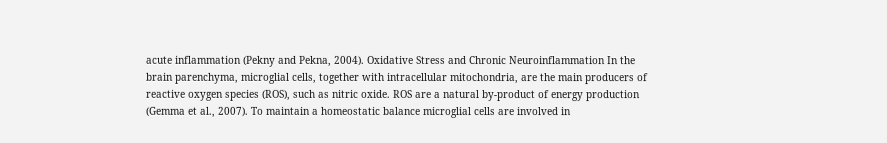acute inflammation (Pekny and Pekna, 2004). Oxidative Stress and Chronic Neuroinflammation In the brain parenchyma, microglial cells, together with intracellular mitochondria, are the main producers of reactive oxygen species (ROS), such as nitric oxide. ROS are a natural by-product of energy production (Gemma et al., 2007). To maintain a homeostatic balance microglial cells are involved in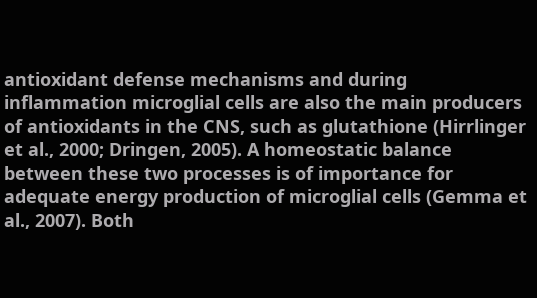antioxidant defense mechanisms and during inflammation microglial cells are also the main producers of antioxidants in the CNS, such as glutathione (Hirrlinger et al., 2000; Dringen, 2005). A homeostatic balance between these two processes is of importance for adequate energy production of microglial cells (Gemma et al., 2007). Both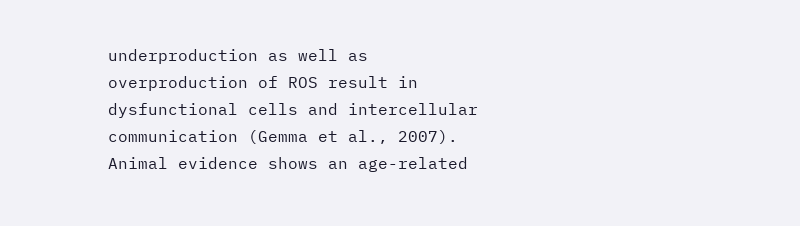underproduction as well as overproduction of ROS result in dysfunctional cells and intercellular communication (Gemma et al., 2007). Animal evidence shows an age-related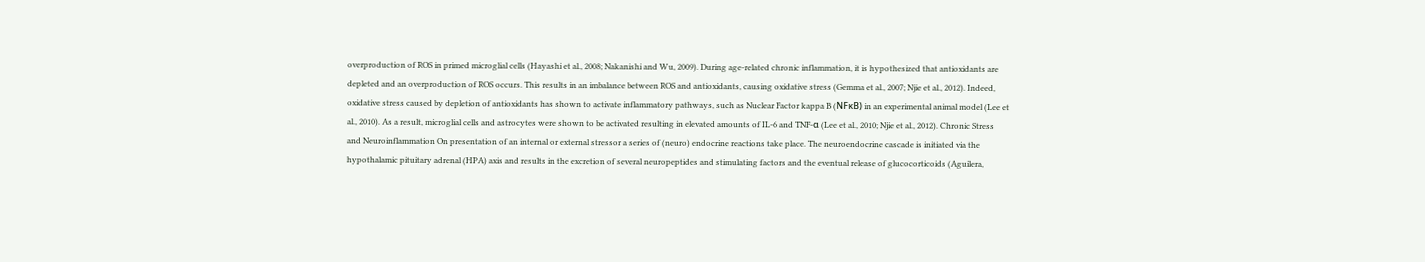overproduction of ROS in primed microglial cells (Hayashi et al., 2008; Nakanishi and Wu, 2009). During age-related chronic inflammation, it is hypothesized that antioxidants are depleted and an overproduction of ROS occurs. This results in an imbalance between ROS and antioxidants, causing oxidative stress (Gemma et al., 2007; Njie et al., 2012). Indeed, oxidative stress caused by depletion of antioxidants has shown to activate inflammatory pathways, such as Nuclear Factor kappa B (NFκB) in an experimental animal model (Lee et al., 2010). As a result, microglial cells and astrocytes were shown to be activated resulting in elevated amounts of IL-6 and TNF-α (Lee et al., 2010; Njie et al., 2012). Chronic Stress and Neuroinflammation On presentation of an internal or external stressor a series of (neuro) endocrine reactions take place. The neuroendocrine cascade is initiated via the hypothalamic pituitary adrenal (HPA) axis and results in the excretion of several neuropeptides and stimulating factors and the eventual release of glucocorticoids (Aguilera,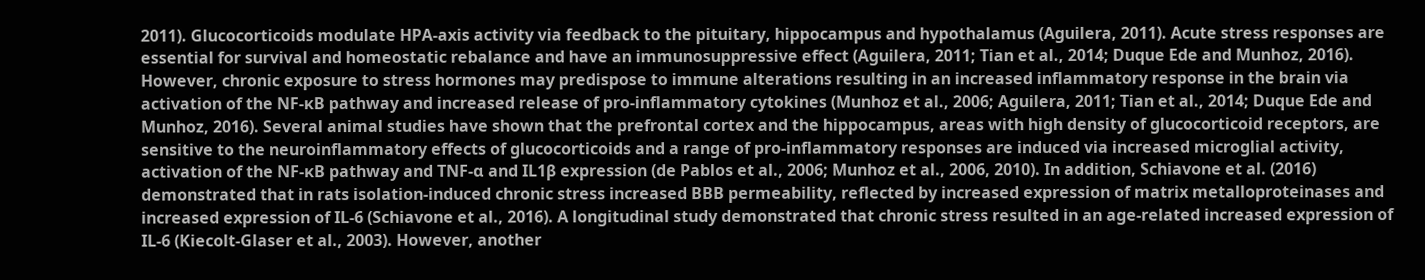2011). Glucocorticoids modulate HPA-axis activity via feedback to the pituitary, hippocampus and hypothalamus (Aguilera, 2011). Acute stress responses are essential for survival and homeostatic rebalance and have an immunosuppressive effect (Aguilera, 2011; Tian et al., 2014; Duque Ede and Munhoz, 2016). However, chronic exposure to stress hormones may predispose to immune alterations resulting in an increased inflammatory response in the brain via activation of the NF-κB pathway and increased release of pro-inflammatory cytokines (Munhoz et al., 2006; Aguilera, 2011; Tian et al., 2014; Duque Ede and Munhoz, 2016). Several animal studies have shown that the prefrontal cortex and the hippocampus, areas with high density of glucocorticoid receptors, are sensitive to the neuroinflammatory effects of glucocorticoids and a range of pro-inflammatory responses are induced via increased microglial activity, activation of the NF-κB pathway and TNF-α and IL1β expression (de Pablos et al., 2006; Munhoz et al., 2006, 2010). In addition, Schiavone et al. (2016) demonstrated that in rats isolation-induced chronic stress increased BBB permeability, reflected by increased expression of matrix metalloproteinases and increased expression of IL-6 (Schiavone et al., 2016). A longitudinal study demonstrated that chronic stress resulted in an age-related increased expression of IL-6 (Kiecolt-Glaser et al., 2003). However, another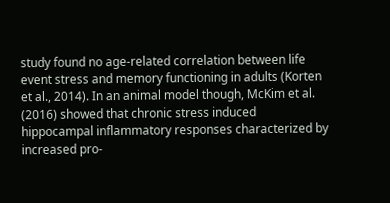study found no age-related correlation between life event stress and memory functioning in adults (Korten et al., 2014). In an animal model though, McKim et al. (2016) showed that chronic stress induced hippocampal inflammatory responses characterized by increased pro-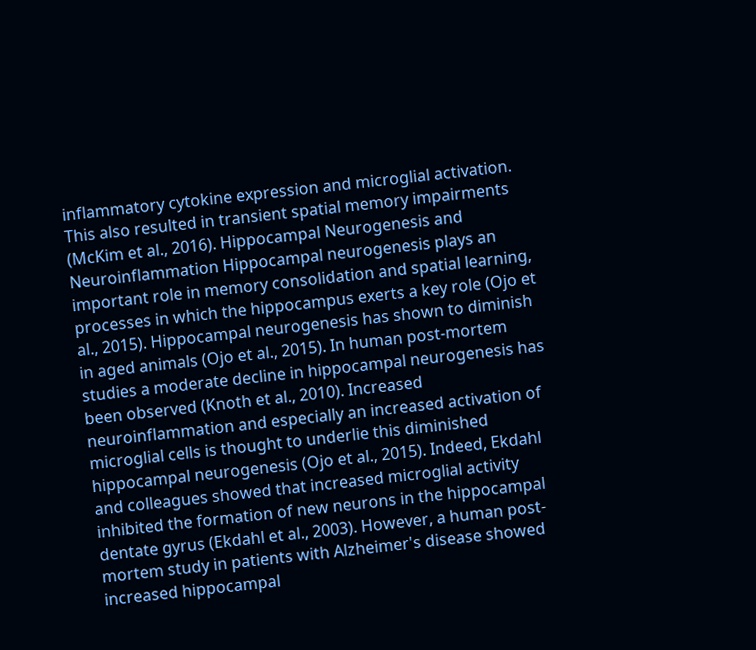inflammatory cytokine expression and microglial activation. This also resulted in transient spatial memory impairments (McKim et al., 2016). Hippocampal Neurogenesis and Neuroinflammation Hippocampal neurogenesis plays an important role in memory consolidation and spatial learning, processes in which the hippocampus exerts a key role (Ojo et al., 2015). Hippocampal neurogenesis has shown to diminish in aged animals (Ojo et al., 2015). In human post-mortem studies a moderate decline in hippocampal neurogenesis has been observed (Knoth et al., 2010). Increased neuroinflammation and especially an increased activation of microglial cells is thought to underlie this diminished hippocampal neurogenesis (Ojo et al., 2015). Indeed, Ekdahl and colleagues showed that increased microglial activity inhibited the formation of new neurons in the hippocampal dentate gyrus (Ekdahl et al., 2003). However, a human post-mortem study in patients with Alzheimer's disease showed increased hippocampal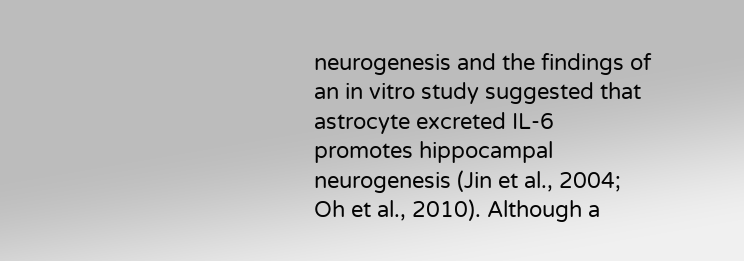neurogenesis and the findings of an in vitro study suggested that astrocyte excreted IL-6 promotes hippocampal neurogenesis (Jin et al., 2004; Oh et al., 2010). Although a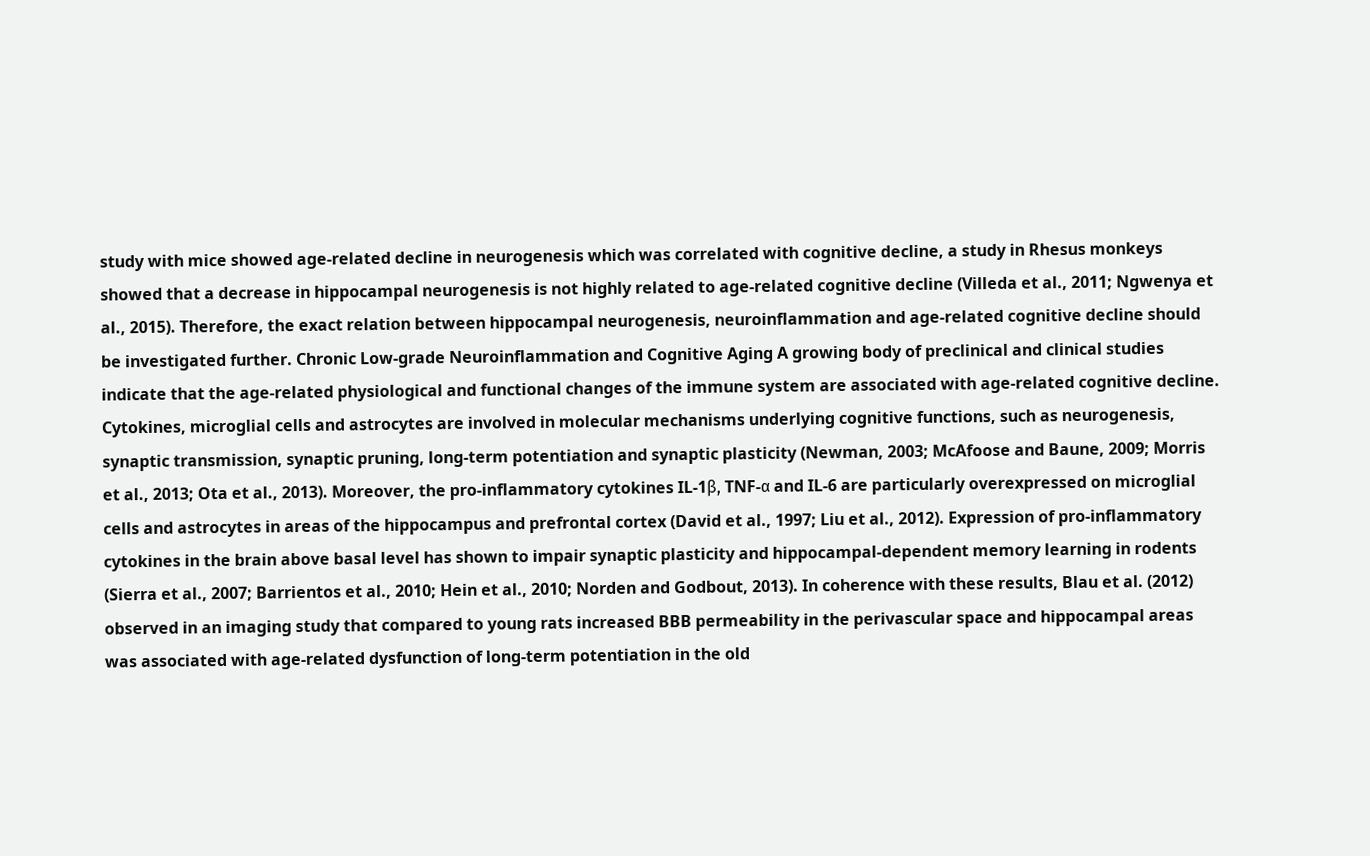study with mice showed age-related decline in neurogenesis which was correlated with cognitive decline, a study in Rhesus monkeys showed that a decrease in hippocampal neurogenesis is not highly related to age-related cognitive decline (Villeda et al., 2011; Ngwenya et al., 2015). Therefore, the exact relation between hippocampal neurogenesis, neuroinflammation and age-related cognitive decline should be investigated further. Chronic Low-grade Neuroinflammation and Cognitive Aging A growing body of preclinical and clinical studies indicate that the age-related physiological and functional changes of the immune system are associated with age-related cognitive decline. Cytokines, microglial cells and astrocytes are involved in molecular mechanisms underlying cognitive functions, such as neurogenesis, synaptic transmission, synaptic pruning, long-term potentiation and synaptic plasticity (Newman, 2003; McAfoose and Baune, 2009; Morris et al., 2013; Ota et al., 2013). Moreover, the pro-inflammatory cytokines IL-1β, TNF-α and IL-6 are particularly overexpressed on microglial cells and astrocytes in areas of the hippocampus and prefrontal cortex (David et al., 1997; Liu et al., 2012). Expression of pro-inflammatory cytokines in the brain above basal level has shown to impair synaptic plasticity and hippocampal-dependent memory learning in rodents (Sierra et al., 2007; Barrientos et al., 2010; Hein et al., 2010; Norden and Godbout, 2013). In coherence with these results, Blau et al. (2012) observed in an imaging study that compared to young rats increased BBB permeability in the perivascular space and hippocampal areas was associated with age-related dysfunction of long-term potentiation in the old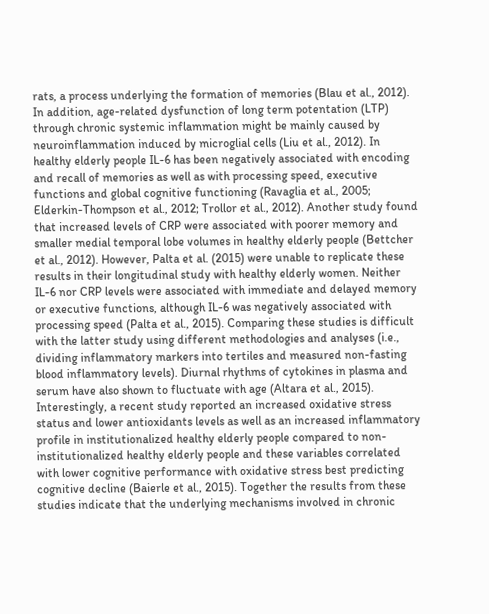rats, a process underlying the formation of memories (Blau et al., 2012). In addition, age-related dysfunction of long term potentation (LTP) through chronic systemic inflammation might be mainly caused by neuroinflammation induced by microglial cells (Liu et al., 2012). In healthy elderly people IL-6 has been negatively associated with encoding and recall of memories as well as with processing speed, executive functions and global cognitive functioning (Ravaglia et al., 2005; Elderkin-Thompson et al., 2012; Trollor et al., 2012). Another study found that increased levels of CRP were associated with poorer memory and smaller medial temporal lobe volumes in healthy elderly people (Bettcher et al., 2012). However, Palta et al. (2015) were unable to replicate these results in their longitudinal study with healthy elderly women. Neither IL-6 nor CRP levels were associated with immediate and delayed memory or executive functions, although IL-6 was negatively associated with processing speed (Palta et al., 2015). Comparing these studies is difficult with the latter study using different methodologies and analyses (i.e., dividing inflammatory markers into tertiles and measured non-fasting blood inflammatory levels). Diurnal rhythms of cytokines in plasma and serum have also shown to fluctuate with age (Altara et al., 2015). Interestingly, a recent study reported an increased oxidative stress status and lower antioxidants levels as well as an increased inflammatory profile in institutionalized healthy elderly people compared to non-institutionalized healthy elderly people and these variables correlated with lower cognitive performance with oxidative stress best predicting cognitive decline (Baierle et al., 2015). Together the results from these studies indicate that the underlying mechanisms involved in chronic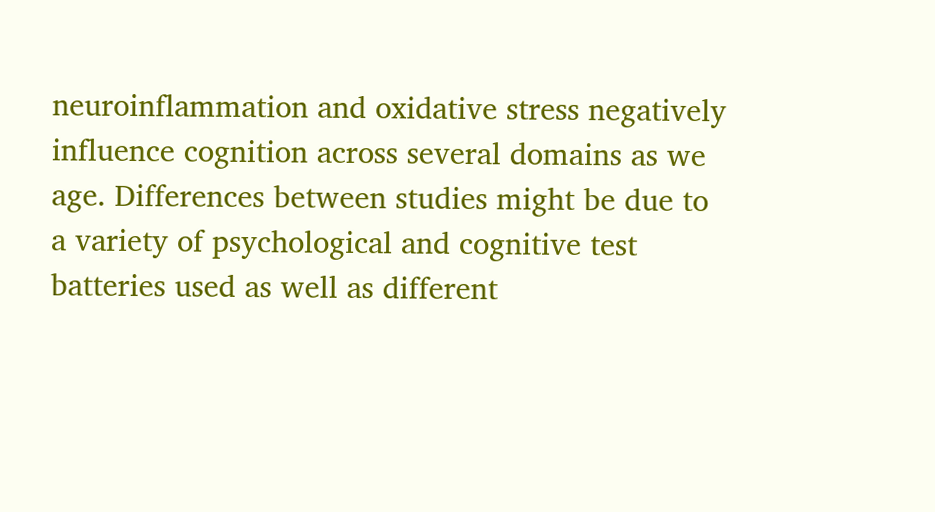neuroinflammation and oxidative stress negatively influence cognition across several domains as we age. Differences between studies might be due to a variety of psychological and cognitive test batteries used as well as different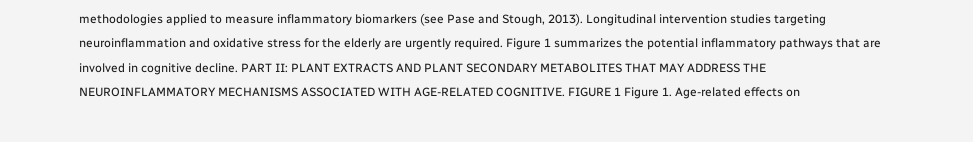methodologies applied to measure inflammatory biomarkers (see Pase and Stough, 2013). Longitudinal intervention studies targeting neuroinflammation and oxidative stress for the elderly are urgently required. Figure 1 summarizes the potential inflammatory pathways that are involved in cognitive decline. PART II: PLANT EXTRACTS AND PLANT SECONDARY METABOLITES THAT MAY ADDRESS THE NEUROINFLAMMATORY MECHANISMS ASSOCIATED WITH AGE-RELATED COGNITIVE. FIGURE 1 Figure 1. Age-related effects on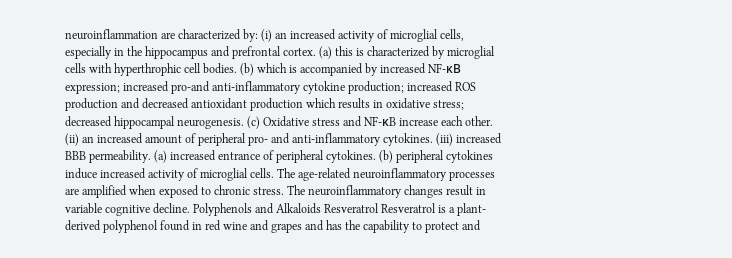neuroinflammation are characterized by: (i) an increased activity of microglial cells, especially in the hippocampus and prefrontal cortex. (a) this is characterized by microglial cells with hyperthrophic cell bodies. (b) which is accompanied by increased NF-κB expression; increased pro-and anti-inflammatory cytokine production; increased ROS production and decreased antioxidant production which results in oxidative stress; decreased hippocampal neurogenesis. (c) Oxidative stress and NF-κB increase each other. (ii) an increased amount of peripheral pro- and anti-inflammatory cytokines. (iii) increased BBB permeability. (a) increased entrance of peripheral cytokines. (b) peripheral cytokines induce increased activity of microglial cells. The age-related neuroinflammatory processes are amplified when exposed to chronic stress. The neuroinflammatory changes result in variable cognitive decline. Polyphenols and Alkaloids Resveratrol Resveratrol is a plant-derived polyphenol found in red wine and grapes and has the capability to protect and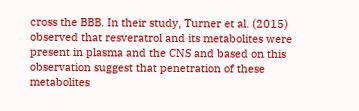cross the BBB. In their study, Turner et al. (2015) observed that resveratrol and its metabolites were present in plasma and the CNS and based on this observation suggest that penetration of these metabolites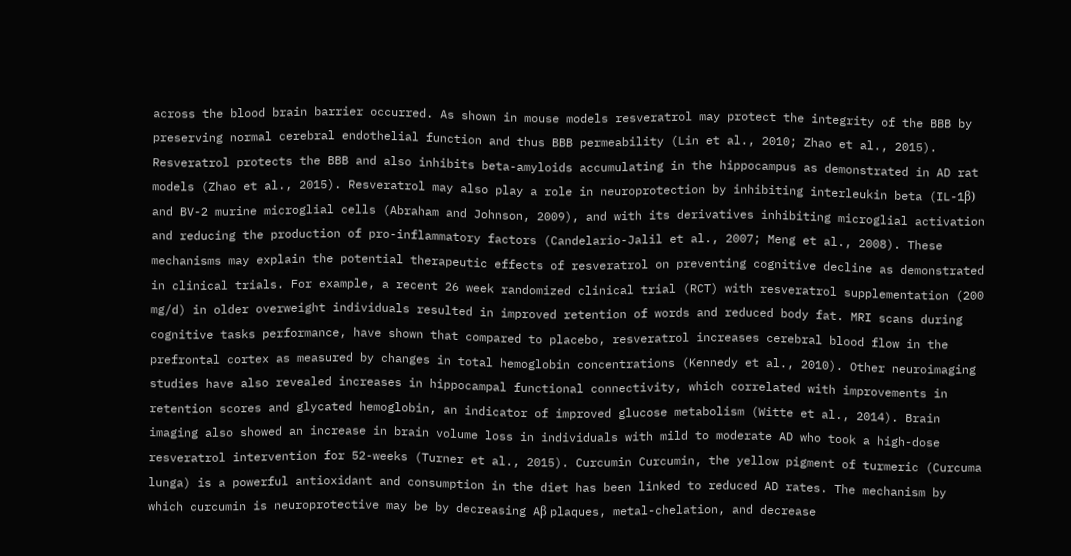across the blood brain barrier occurred. As shown in mouse models resveratrol may protect the integrity of the BBB by preserving normal cerebral endothelial function and thus BBB permeability (Lin et al., 2010; Zhao et al., 2015). Resveratrol protects the BBB and also inhibits beta-amyloids accumulating in the hippocampus as demonstrated in AD rat models (Zhao et al., 2015). Resveratrol may also play a role in neuroprotection by inhibiting interleukin beta (IL-1β) and BV-2 murine microglial cells (Abraham and Johnson, 2009), and with its derivatives inhibiting microglial activation and reducing the production of pro-inflammatory factors (Candelario-Jalil et al., 2007; Meng et al., 2008). These mechanisms may explain the potential therapeutic effects of resveratrol on preventing cognitive decline as demonstrated in clinical trials. For example, a recent 26 week randomized clinical trial (RCT) with resveratrol supplementation (200 mg/d) in older overweight individuals resulted in improved retention of words and reduced body fat. MRI scans during cognitive tasks performance, have shown that compared to placebo, resveratrol increases cerebral blood flow in the prefrontal cortex as measured by changes in total hemoglobin concentrations (Kennedy et al., 2010). Other neuroimaging studies have also revealed increases in hippocampal functional connectivity, which correlated with improvements in retention scores and glycated hemoglobin, an indicator of improved glucose metabolism (Witte et al., 2014). Brain imaging also showed an increase in brain volume loss in individuals with mild to moderate AD who took a high-dose resveratrol intervention for 52-weeks (Turner et al., 2015). Curcumin Curcumin, the yellow pigment of turmeric (Curcuma lunga) is a powerful antioxidant and consumption in the diet has been linked to reduced AD rates. The mechanism by which curcumin is neuroprotective may be by decreasing Aβ plaques, metal-chelation, and decrease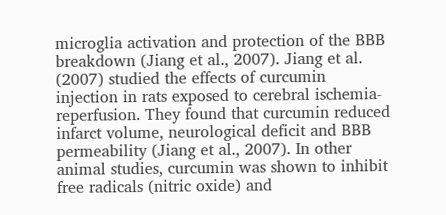microglia activation and protection of the BBB breakdown (Jiang et al., 2007). Jiang et al. (2007) studied the effects of curcumin injection in rats exposed to cerebral ischemia-reperfusion. They found that curcumin reduced infarct volume, neurological deficit and BBB permeability (Jiang et al., 2007). In other animal studies, curcumin was shown to inhibit free radicals (nitric oxide) and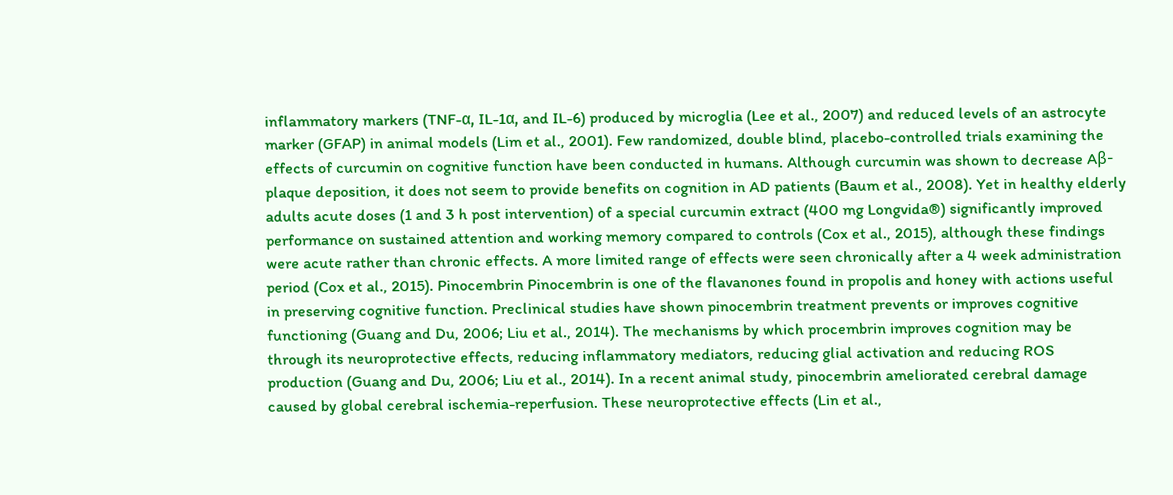inflammatory markers (TNF-α, IL-1α, and IL-6) produced by microglia (Lee et al., 2007) and reduced levels of an astrocyte marker (GFAP) in animal models (Lim et al., 2001). Few randomized, double blind, placebo-controlled trials examining the effects of curcumin on cognitive function have been conducted in humans. Although curcumin was shown to decrease Aβ-plaque deposition, it does not seem to provide benefits on cognition in AD patients (Baum et al., 2008). Yet in healthy elderly adults acute doses (1 and 3 h post intervention) of a special curcumin extract (400 mg Longvida®) significantly improved performance on sustained attention and working memory compared to controls (Cox et al., 2015), although these findings were acute rather than chronic effects. A more limited range of effects were seen chronically after a 4 week administration period (Cox et al., 2015). Pinocembrin Pinocembrin is one of the flavanones found in propolis and honey with actions useful in preserving cognitive function. Preclinical studies have shown pinocembrin treatment prevents or improves cognitive functioning (Guang and Du, 2006; Liu et al., 2014). The mechanisms by which procembrin improves cognition may be through its neuroprotective effects, reducing inflammatory mediators, reducing glial activation and reducing ROS production (Guang and Du, 2006; Liu et al., 2014). In a recent animal study, pinocembrin ameliorated cerebral damage caused by global cerebral ischemia-reperfusion. These neuroprotective effects (Lin et al.,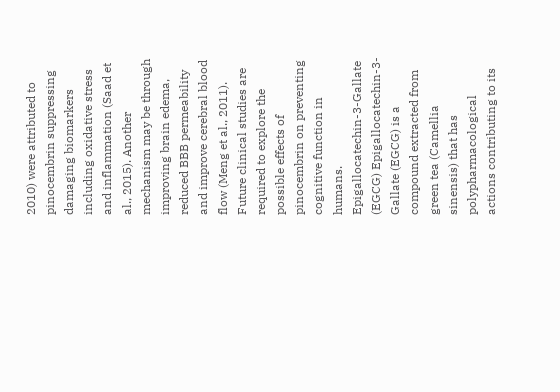2010) were attributed to pinocembrin suppressing damaging biomarkers including oxidative stress and inflammation (Saad et al., 2015). Another mechanism may be through improving brain edema, reduced BBB permeability and improve cerebral blood flow (Meng et al., 2011). Future clinical studies are required to explore the possible effects of pinocembrin on preventing cognitive function in humans. Epigallocatechin-3-Gallate (EGCG) Epigallocatechin-3-Gallate (EGCG) is a compound extracted from green tea (Camellia sinensis) that has polypharmacological actions contributing to its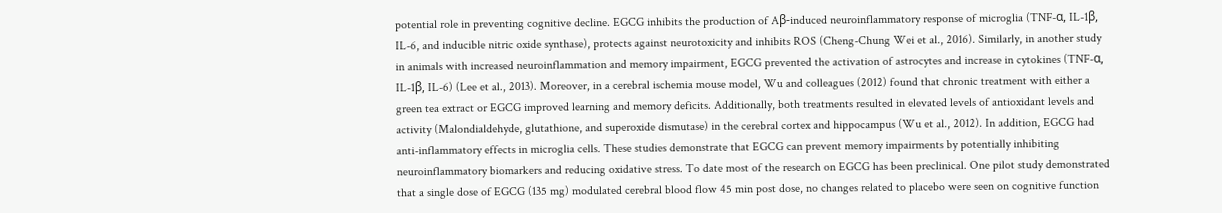potential role in preventing cognitive decline. EGCG inhibits the production of Aβ-induced neuroinflammatory response of microglia (TNF-α, IL-1β, IL-6, and inducible nitric oxide synthase), protects against neurotoxicity and inhibits ROS (Cheng-Chung Wei et al., 2016). Similarly, in another study in animals with increased neuroinflammation and memory impairment, EGCG prevented the activation of astrocytes and increase in cytokines (TNF-α, IL-1β, IL-6) (Lee et al., 2013). Moreover, in a cerebral ischemia mouse model, Wu and colleagues (2012) found that chronic treatment with either a green tea extract or EGCG improved learning and memory deficits. Additionally, both treatments resulted in elevated levels of antioxidant levels and activity (Malondialdehyde, glutathione, and superoxide dismutase) in the cerebral cortex and hippocampus (Wu et al., 2012). In addition, EGCG had anti-inflammatory effects in microglia cells. These studies demonstrate that EGCG can prevent memory impairments by potentially inhibiting neuroinflammatory biomarkers and reducing oxidative stress. To date most of the research on EGCG has been preclinical. One pilot study demonstrated that a single dose of EGCG (135 mg) modulated cerebral blood flow 45 min post dose, no changes related to placebo were seen on cognitive function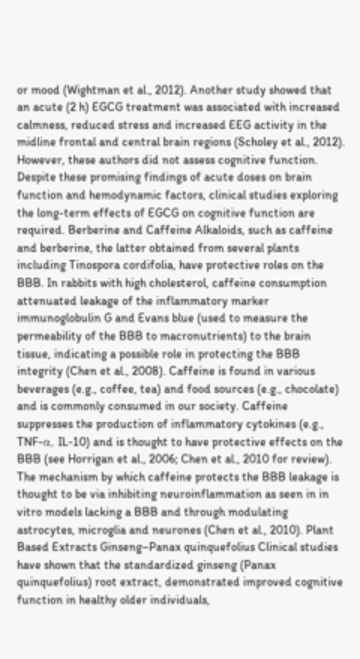or mood (Wightman et al., 2012). Another study showed that an acute (2 h) EGCG treatment was associated with increased calmness, reduced stress and increased EEG activity in the midline frontal and central brain regions (Scholey et al., 2012). However, these authors did not assess cognitive function. Despite these promising findings of acute doses on brain function and hemodynamic factors, clinical studies exploring the long-term effects of EGCG on cognitive function are required. Berberine and Caffeine Alkaloids, such as caffeine and berberine, the latter obtained from several plants including Tinospora cordifolia, have protective roles on the BBB. In rabbits with high cholesterol, caffeine consumption attenuated leakage of the inflammatory marker immunoglobulin G and Evans blue (used to measure the permeability of the BBB to macronutrients) to the brain tissue, indicating a possible role in protecting the BBB integrity (Chen et al., 2008). Caffeine is found in various beverages (e.g., coffee, tea) and food sources (e.g., chocolate) and is commonly consumed in our society. Caffeine suppresses the production of inflammatory cytokines (e.g., TNF-α, IL-10) and is thought to have protective effects on the BBB (see Horrigan et al., 2006; Chen et al., 2010 for review). The mechanism by which caffeine protects the BBB leakage is thought to be via inhibiting neuroinflammation as seen in in vitro models lacking a BBB and through modulating astrocytes, microglia and neurones (Chen et al., 2010). Plant Based Extracts Ginseng–Panax quinquefolius Clinical studies have shown that the standardized ginseng (Panax quinquefolius) root extract, demonstrated improved cognitive function in healthy older individuals,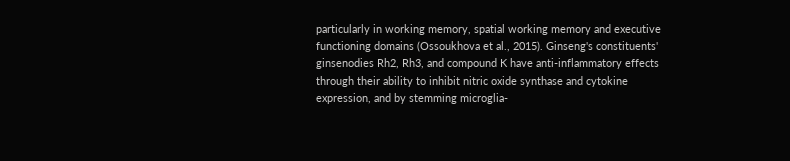particularly in working memory, spatial working memory and executive functioning domains (Ossoukhova et al., 2015). Ginseng's constituents' ginsenodies Rh2, Rh3, and compound K have anti-inflammatory effects through their ability to inhibit nitric oxide synthase and cytokine expression, and by stemming microglia-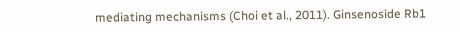mediating mechanisms (Choi et al., 2011). Ginsenoside Rb1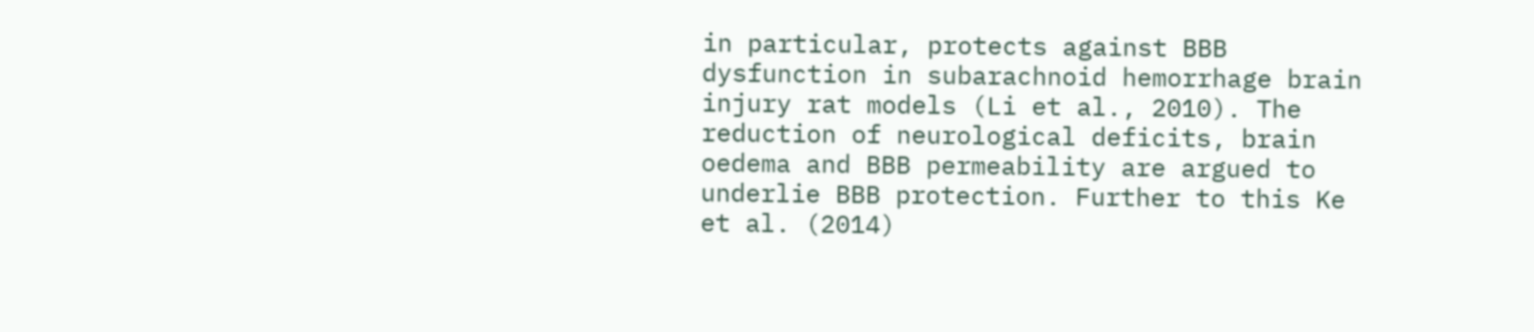in particular, protects against BBB dysfunction in subarachnoid hemorrhage brain injury rat models (Li et al., 2010). The reduction of neurological deficits, brain oedema and BBB permeability are argued to underlie BBB protection. Further to this Ke et al. (2014)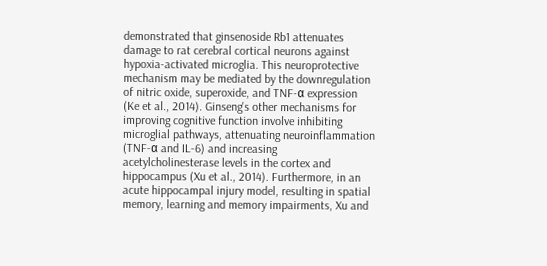demonstrated that ginsenoside Rb1 attenuates damage to rat cerebral cortical neurons against hypoxia-activated microglia. This neuroprotective mechanism may be mediated by the downregulation of nitric oxide, superoxide, and TNF-α expression (Ke et al., 2014). Ginseng's other mechanisms for improving cognitive function involve inhibiting microglial pathways, attenuating neuroinflammation (TNF-α and IL-6) and increasing acetylcholinesterase levels in the cortex and hippocampus (Xu et al., 2014). Furthermore, in an acute hippocampal injury model, resulting in spatial memory, learning and memory impairments, Xu and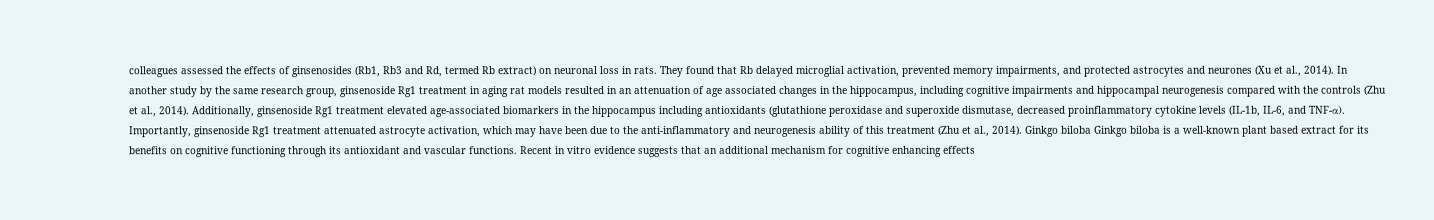colleagues assessed the effects of ginsenosides (Rb1, Rb3 and Rd, termed Rb extract) on neuronal loss in rats. They found that Rb delayed microglial activation, prevented memory impairments, and protected astrocytes and neurones (Xu et al., 2014). In another study by the same research group, ginsenoside Rg1 treatment in aging rat models resulted in an attenuation of age associated changes in the hippocampus, including cognitive impairments and hippocampal neurogenesis compared with the controls (Zhu et al., 2014). Additionally, ginsenoside Rg1 treatment elevated age-associated biomarkers in the hippocampus including antioxidants (glutathione peroxidase and superoxide dismutase, decreased proinflammatory cytokine levels (IL-1b, IL-6, and TNF-α). Importantly, ginsenoside Rg1 treatment attenuated astrocyte activation, which may have been due to the anti-inflammatory and neurogenesis ability of this treatment (Zhu et al., 2014). Ginkgo biloba Ginkgo biloba is a well-known plant based extract for its benefits on cognitive functioning through its antioxidant and vascular functions. Recent in vitro evidence suggests that an additional mechanism for cognitive enhancing effects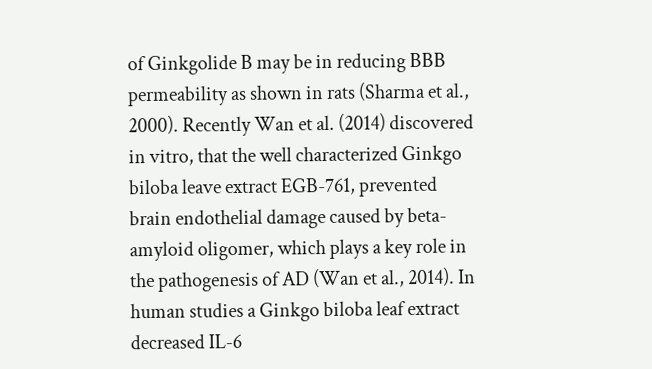of Ginkgolide B may be in reducing BBB permeability as shown in rats (Sharma et al., 2000). Recently Wan et al. (2014) discovered in vitro, that the well characterized Ginkgo biloba leave extract EGB-761, prevented brain endothelial damage caused by beta-amyloid oligomer, which plays a key role in the pathogenesis of AD (Wan et al., 2014). In human studies a Ginkgo biloba leaf extract decreased IL-6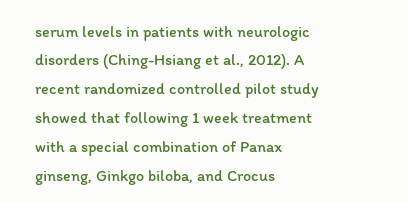serum levels in patients with neurologic disorders (Ching-Hsiang et al., 2012). A recent randomized controlled pilot study showed that following 1 week treatment with a special combination of Panax ginseng, Ginkgo biloba, and Crocus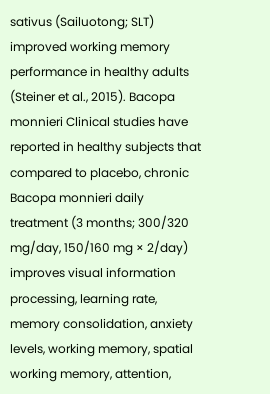sativus (Sailuotong; SLT) improved working memory performance in healthy adults (Steiner et al., 2015). Bacopa monnieri Clinical studies have reported in healthy subjects that compared to placebo, chronic Bacopa monnieri daily treatment (3 months; 300/320 mg/day, 150/160 mg × 2/day) improves visual information processing, learning rate, memory consolidation, anxiety levels, working memory, spatial working memory, attention,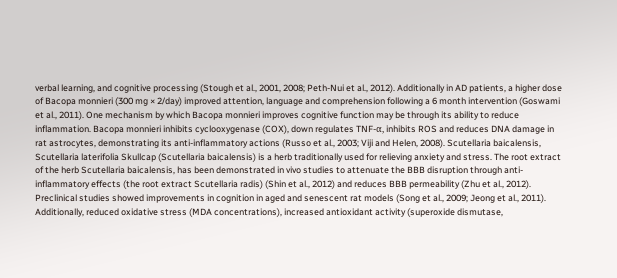verbal learning, and cognitive processing (Stough et al., 2001, 2008; Peth-Nui et al., 2012). Additionally in AD patients, a higher dose of Bacopa monnieri (300 mg × 2/day) improved attention, language and comprehension following a 6 month intervention (Goswami et al., 2011). One mechanism by which Bacopa monnieri improves cognitive function may be through its ability to reduce inflammation. Bacopa monnieri inhibits cyclooxygenase (COX), down regulates TNF-α, inhibits ROS and reduces DNA damage in rat astrocytes, demonstrating its anti-inflammatory actions (Russo et al., 2003; Viji and Helen, 2008). Scutellaria baicalensis, Scutellaria laterifolia Skullcap (Scutellaria baicalensis) is a herb traditionally used for relieving anxiety and stress. The root extract of the herb Scutellaria baicalensis, has been demonstrated in vivo studies to attenuate the BBB disruption through anti-inflammatory effects (the root extract Scutellaria radis) (Shin et al., 2012) and reduces BBB permeability (Zhu et al., 2012). Preclinical studies showed improvements in cognition in aged and senescent rat models (Song et al., 2009; Jeong et al., 2011). Additionally, reduced oxidative stress (MDA concentrations), increased antioxidant activity (superoxide dismutase,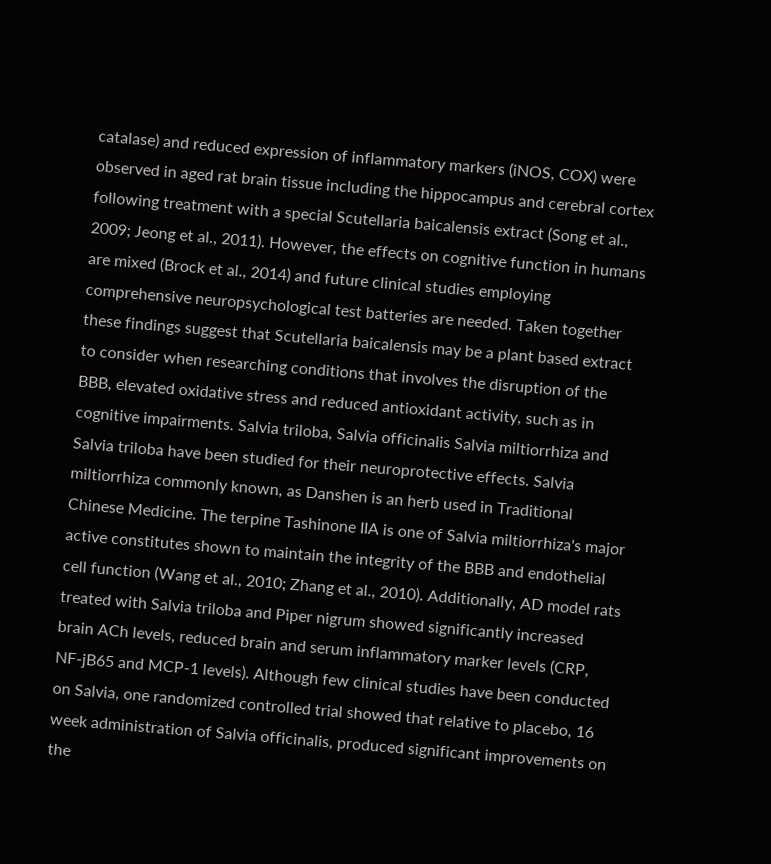catalase) and reduced expression of inflammatory markers (iNOS, COX) were observed in aged rat brain tissue including the hippocampus and cerebral cortex following treatment with a special Scutellaria baicalensis extract (Song et al., 2009; Jeong et al., 2011). However, the effects on cognitive function in humans are mixed (Brock et al., 2014) and future clinical studies employing comprehensive neuropsychological test batteries are needed. Taken together these findings suggest that Scutellaria baicalensis may be a plant based extract to consider when researching conditions that involves the disruption of the BBB, elevated oxidative stress and reduced antioxidant activity, such as in cognitive impairments. Salvia triloba, Salvia officinalis Salvia miltiorrhiza and Salvia triloba have been studied for their neuroprotective effects. Salvia miltiorrhiza commonly known, as Danshen is an herb used in Traditional Chinese Medicine. The terpine Tashinone IIA is one of Salvia miltiorrhiza's major active constitutes shown to maintain the integrity of the BBB and endothelial cell function (Wang et al., 2010; Zhang et al., 2010). Additionally, AD model rats treated with Salvia triloba and Piper nigrum showed significantly increased brain ACh levels, reduced brain and serum inflammatory marker levels (CRP, NF-jB65 and MCP-1 levels). Although few clinical studies have been conducted on Salvia, one randomized controlled trial showed that relative to placebo, 16 week administration of Salvia officinalis, produced significant improvements on the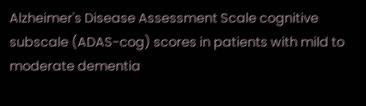Alzheimer's Disease Assessment Scale cognitive subscale (ADAS-cog) scores in patients with mild to moderate dementia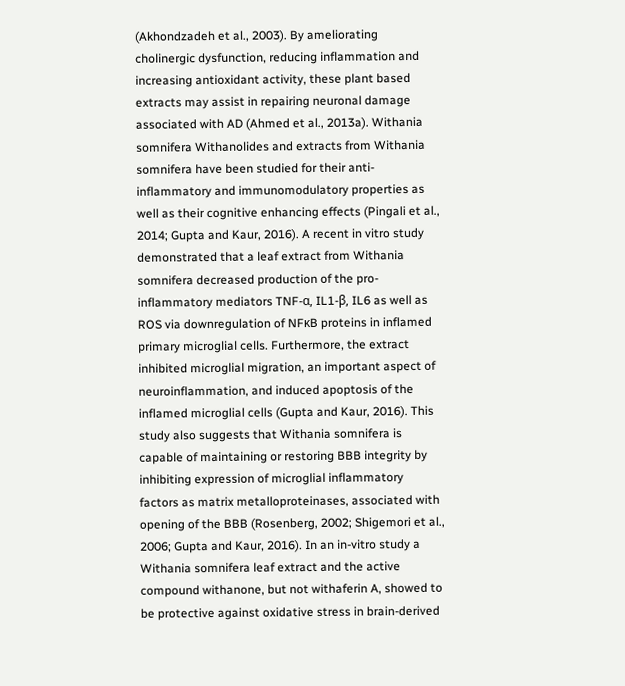(Akhondzadeh et al., 2003). By ameliorating cholinergic dysfunction, reducing inflammation and increasing antioxidant activity, these plant based extracts may assist in repairing neuronal damage associated with AD (Ahmed et al., 2013a). Withania somnifera Withanolides and extracts from Withania somnifera have been studied for their anti-inflammatory and immunomodulatory properties as well as their cognitive enhancing effects (Pingali et al., 2014; Gupta and Kaur, 2016). A recent in vitro study demonstrated that a leaf extract from Withania somnifera decreased production of the pro-inflammatory mediators TNF-α, IL1-β, IL6 as well as ROS via downregulation of NFκB proteins in inflamed primary microglial cells. Furthermore, the extract inhibited microglial migration, an important aspect of neuroinflammation, and induced apoptosis of the inflamed microglial cells (Gupta and Kaur, 2016). This study also suggests that Withania somnifera is capable of maintaining or restoring BBB integrity by inhibiting expression of microglial inflammatory factors as matrix metalloproteinases, associated with opening of the BBB (Rosenberg, 2002; Shigemori et al., 2006; Gupta and Kaur, 2016). In an in-vitro study a Withania somnifera leaf extract and the active compound withanone, but not withaferin A, showed to be protective against oxidative stress in brain-derived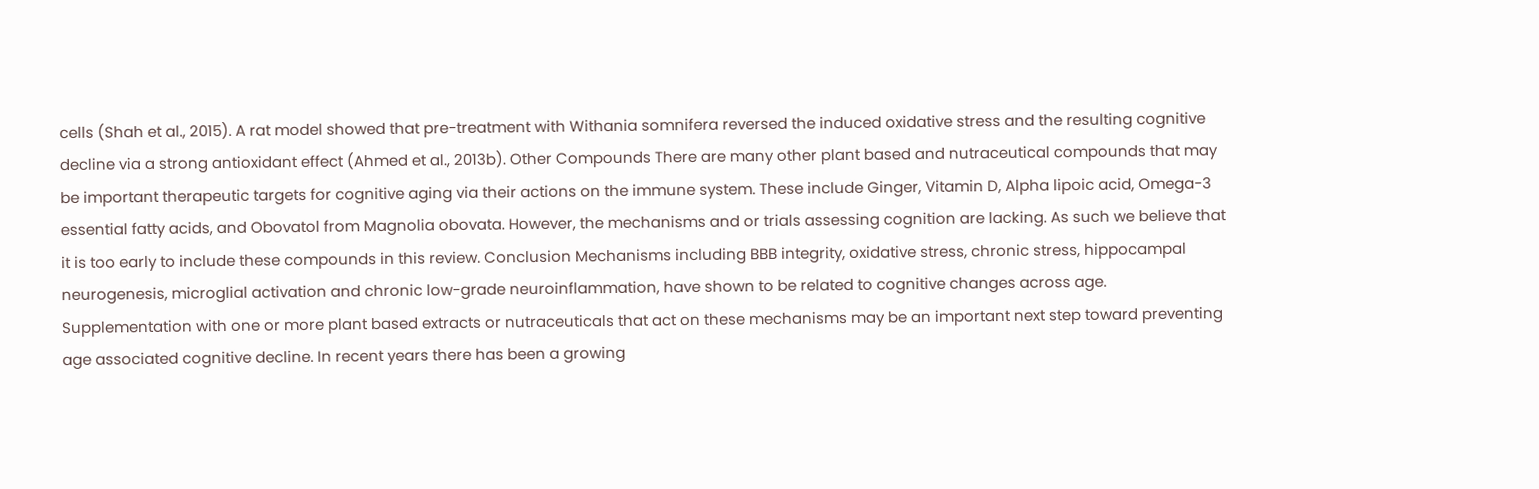cells (Shah et al., 2015). A rat model showed that pre-treatment with Withania somnifera reversed the induced oxidative stress and the resulting cognitive decline via a strong antioxidant effect (Ahmed et al., 2013b). Other Compounds There are many other plant based and nutraceutical compounds that may be important therapeutic targets for cognitive aging via their actions on the immune system. These include Ginger, Vitamin D, Alpha lipoic acid, Omega-3 essential fatty acids, and Obovatol from Magnolia obovata. However, the mechanisms and or trials assessing cognition are lacking. As such we believe that it is too early to include these compounds in this review. Conclusion Mechanisms including BBB integrity, oxidative stress, chronic stress, hippocampal neurogenesis, microglial activation and chronic low-grade neuroinflammation, have shown to be related to cognitive changes across age. Supplementation with one or more plant based extracts or nutraceuticals that act on these mechanisms may be an important next step toward preventing age associated cognitive decline. In recent years there has been a growing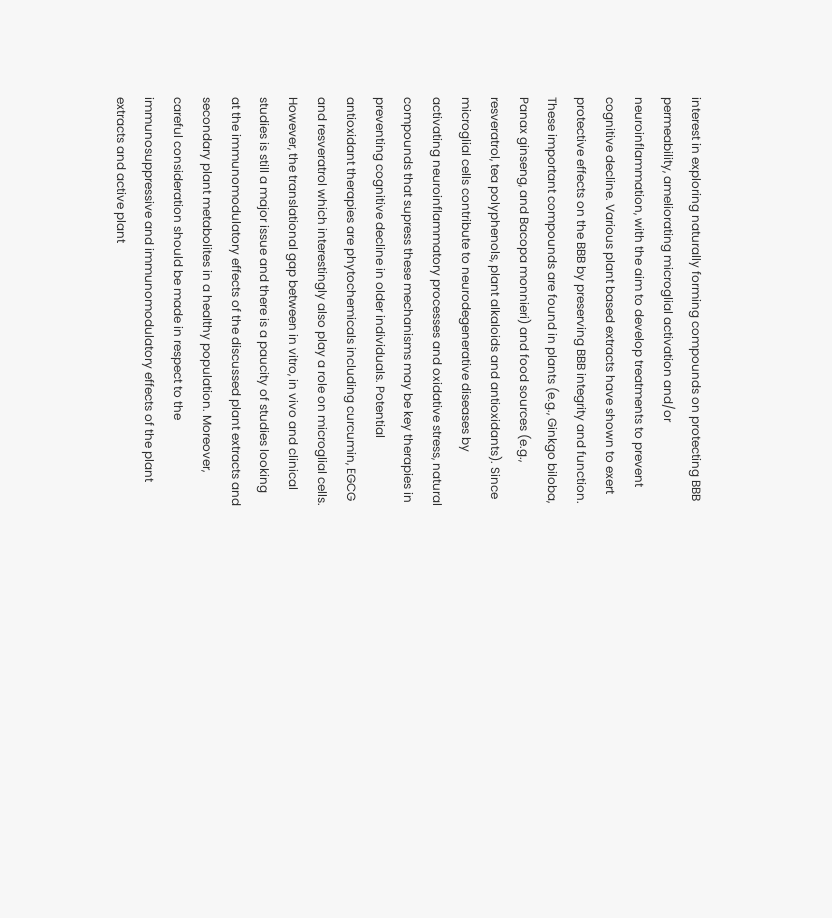interest in exploring naturally forming compounds on protecting BBB permeability, ameliorating microglial activation and/or neuroinflammation, with the aim to develop treatments to prevent cognitive decline. Various plant based extracts have shown to exert protective effects on the BBB by preserving BBB integrity and function. These important compounds are found in plants (e.g., Ginkgo biloba, Panax ginseng, and Bacopa monnieri) and food sources (e.g., resveratrol, tea polyphenols, plant alkaloids and antioxidants). Since microglial cells contribute to neurodegenerative diseases by activating neuroinflammatory processes and oxidative stress, natural compounds that supress these mechanisms may be key therapies in preventing cognitive decline in older individuals. Potential antioxidant therapies are phytochemicals including curcumin, EGCG and resveratrol which interestingly also play a role on microglial cells. However, the translational gap between in vitro, in vivo and clinical studies is still a major issue and there is a paucity of studies looking at the immunomodulatory effects of the discussed plant extracts and secondary plant metabolites in a healthy population. Moreover, careful consideration should be made in respect to the immunosuppressive and immunomodulatory effects of the plant extracts and active plant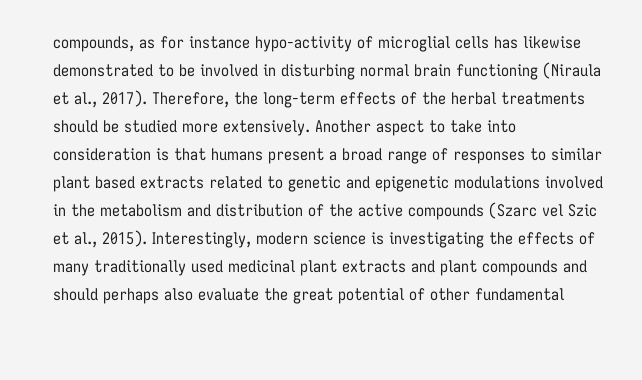compounds, as for instance hypo-activity of microglial cells has likewise demonstrated to be involved in disturbing normal brain functioning (Niraula et al., 2017). Therefore, the long-term effects of the herbal treatments should be studied more extensively. Another aspect to take into consideration is that humans present a broad range of responses to similar plant based extracts related to genetic and epigenetic modulations involved in the metabolism and distribution of the active compounds (Szarc vel Szic et al., 2015). Interestingly, modern science is investigating the effects of many traditionally used medicinal plant extracts and plant compounds and should perhaps also evaluate the great potential of other fundamental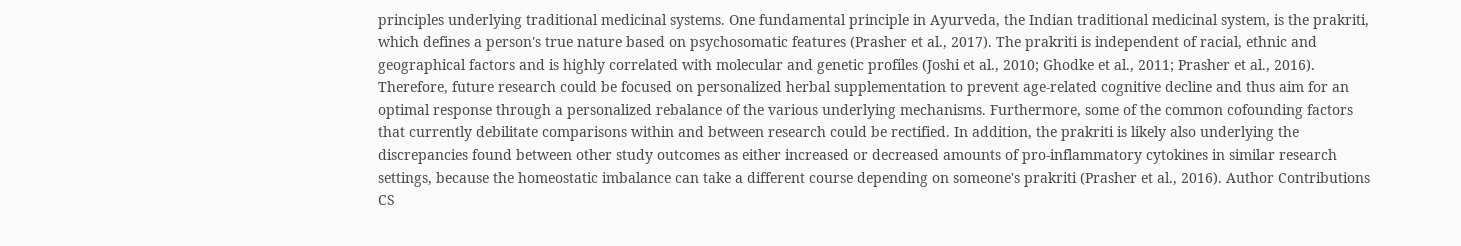principles underlying traditional medicinal systems. One fundamental principle in Ayurveda, the Indian traditional medicinal system, is the prakriti, which defines a person's true nature based on psychosomatic features (Prasher et al., 2017). The prakriti is independent of racial, ethnic and geographical factors and is highly correlated with molecular and genetic profiles (Joshi et al., 2010; Ghodke et al., 2011; Prasher et al., 2016). Therefore, future research could be focused on personalized herbal supplementation to prevent age-related cognitive decline and thus aim for an optimal response through a personalized rebalance of the various underlying mechanisms. Furthermore, some of the common cofounding factors that currently debilitate comparisons within and between research could be rectified. In addition, the prakriti is likely also underlying the discrepancies found between other study outcomes as either increased or decreased amounts of pro-inflammatory cytokines in similar research settings, because the homeostatic imbalance can take a different course depending on someone's prakriti (Prasher et al., 2016). Author Contributions CS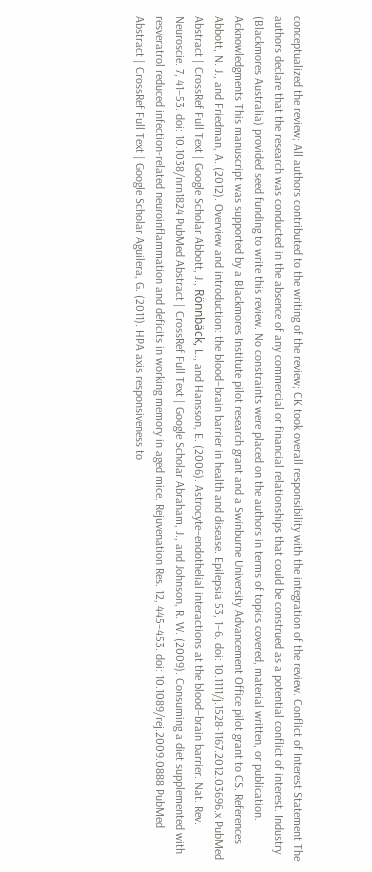conceptualized the review; All authors contributed to the writing of the review; CK took overall responsibility with the integration of the review. Conflict of Interest Statement The authors declare that the research was conducted in the absence of any commercial or financial relationships that could be construed as a potential conflict of interest. Industry (Blackmores Australia) provided seed funding to write this review. No constraints were placed on the authors in terms of topics covered, material written, or publication. Acknowledgments This manuscript was supported by a Blackmores Institute pilot research grant and a Swinburne University Advancement Office pilot grant to CS. References Abbott, N. J., and Friedman, A. (2012). Overview and introduction: the blood–brain barrier in health and disease. Epilepsia 53, 1–6. doi: 10.1111/j.1528-1167.2012.03696.x PubMed Abstract | CrossRef Full Text | Google Scholar Abbott, J., Rönnbäck, L., and Hansson, E. (2006). Astrocyte–endothelial interactions at the blood–brain barrier. Nat. Rev. Neuroscie. 7, 41–53. doi: 10.1038/nrn1824 PubMed Abstract | CrossRef Full Text | Google Scholar Abraham, J., and Johnson, R. W. (2009). Consuming a diet supplemented with resveratrol reduced infection-related neuroinflammation and deficits in working memory in aged mice. Rejuvenation Res. 12, 445–453. doi: 10.1089/rej.2009.0888 PubMed Abstract | CrossRef Full Text | Google Scholar Aguilera, G. (2011). HPA axis responsiveness to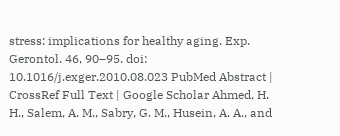stress: implications for healthy aging. Exp. Gerontol. 46, 90–95. doi: 10.1016/j.exger.2010.08.023 PubMed Abstract | CrossRef Full Text | Google Scholar Ahmed, H. H., Salem, A. M., Sabry, G. M., Husein, A. A., and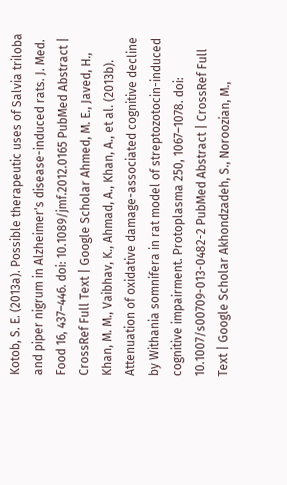Kotob, S. E. (2013a). Possible therapeutic uses of Salvia triloba and piper nigrum in Alzheimer's disease-induced rats. J. Med. Food 16, 437–446. doi: 10.1089/jmf.2012.0165 PubMed Abstract | CrossRef Full Text | Google Scholar Ahmed, M. E., Javed, H., Khan, M. M., Vaibhav, K., Ahmad, A., Khan, A., et al. (2013b). Attenuation of oxidative damage-associated cognitive decline by Withania somnifera in rat model of streptozotocin-induced cognitive impairment. Protoplasma 250, 1067–1078. doi: 10.1007/s00709-013-0482-2 PubMed Abstract | CrossRef Full Text | Google Scholar Akhondzadeh, S., Noroozian, M.,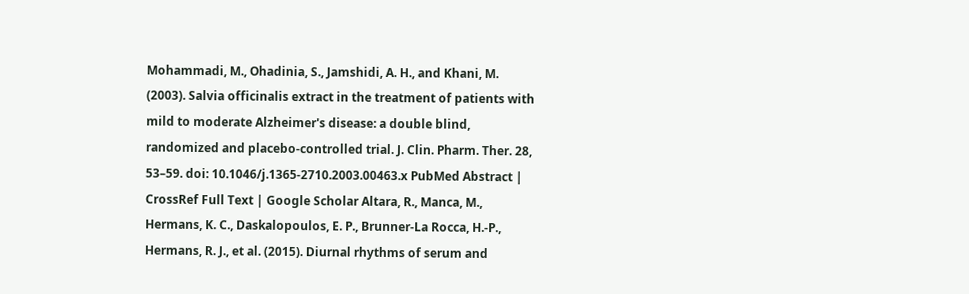Mohammadi, M., Ohadinia, S., Jamshidi, A. H., and Khani, M. (2003). Salvia officinalis extract in the treatment of patients with mild to moderate Alzheimer's disease: a double blind, randomized and placebo-controlled trial. J. Clin. Pharm. Ther. 28, 53–59. doi: 10.1046/j.1365-2710.2003.00463.x PubMed Abstract | CrossRef Full Text | Google Scholar Altara, R., Manca, M., Hermans, K. C., Daskalopoulos, E. P., Brunner-La Rocca, H.-P., Hermans, R. J., et al. (2015). Diurnal rhythms of serum and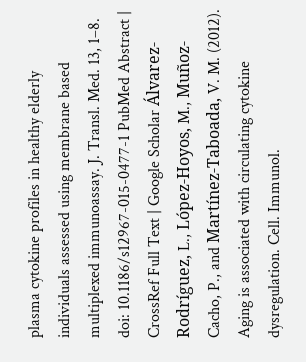plasma cytokine profiles in healthy elderly individuals assessed using membrane based multiplexed immunoassay. J. Transl. Med. 13, 1–8. doi: 10.1186/s12967-015-0477-1 PubMed Abstract | CrossRef Full Text | Google Scholar Álvarez-Rodríguez, L., López-Hoyos, M., Muñoz-Cacho, P., and Martínez-Taboada, V. M. (2012). Aging is associated with circulating cytokine dysregulation. Cell. Immunol.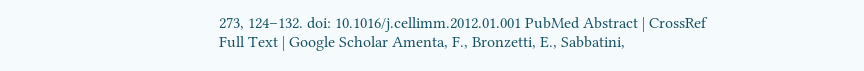273, 124–132. doi: 10.1016/j.cellimm.2012.01.001 PubMed Abstract | CrossRef Full Text | Google Scholar Amenta, F., Bronzetti, E., Sabbatini,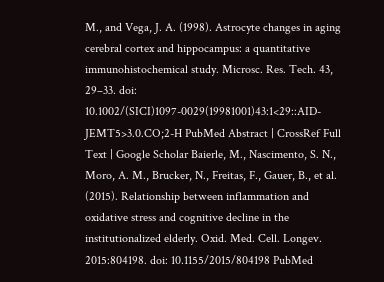M., and Vega, J. A. (1998). Astrocyte changes in aging cerebral cortex and hippocampus: a quantitative immunohistochemical study. Microsc. Res. Tech. 43, 29–33. doi: 10.1002/(SICI)1097-0029(19981001)43:1<29::AID-JEMT5>3.0.CO;2-H PubMed Abstract | CrossRef Full Text | Google Scholar Baierle, M., Nascimento, S. N., Moro, A. M., Brucker, N., Freitas, F., Gauer, B., et al. (2015). Relationship between inflammation and oxidative stress and cognitive decline in the institutionalized elderly. Oxid. Med. Cell. Longev. 2015:804198. doi: 10.1155/2015/804198 PubMed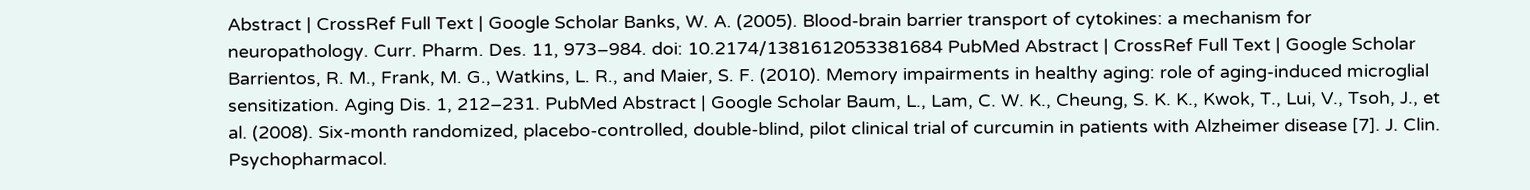Abstract | CrossRef Full Text | Google Scholar Banks, W. A. (2005). Blood-brain barrier transport of cytokines: a mechanism for neuropathology. Curr. Pharm. Des. 11, 973–984. doi: 10.2174/1381612053381684 PubMed Abstract | CrossRef Full Text | Google Scholar Barrientos, R. M., Frank, M. G., Watkins, L. R., and Maier, S. F. (2010). Memory impairments in healthy aging: role of aging-induced microglial sensitization. Aging Dis. 1, 212–231. PubMed Abstract | Google Scholar Baum, L., Lam, C. W. K., Cheung, S. K. K., Kwok, T., Lui, V., Tsoh, J., et al. (2008). Six-month randomized, placebo-controlled, double-blind, pilot clinical trial of curcumin in patients with Alzheimer disease [7]. J. Clin. Psychopharmacol.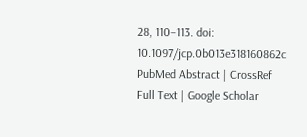28, 110–113. doi: 10.1097/jcp.0b013e318160862c PubMed Abstract | CrossRef Full Text | Google Scholar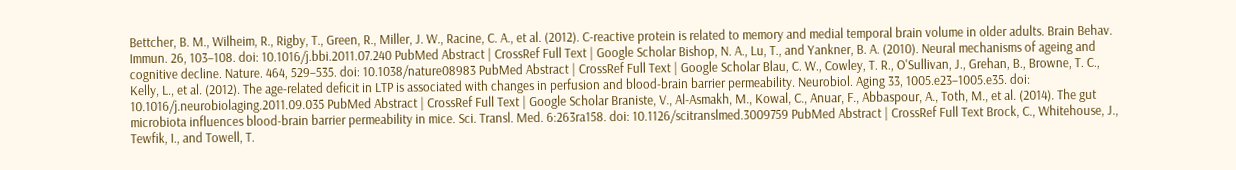Bettcher, B. M., Wilheim, R., Rigby, T., Green, R., Miller, J. W., Racine, C. A., et al. (2012). C-reactive protein is related to memory and medial temporal brain volume in older adults. Brain Behav. Immun. 26, 103–108. doi: 10.1016/j.bbi.2011.07.240 PubMed Abstract | CrossRef Full Text | Google Scholar Bishop, N. A., Lu, T., and Yankner, B. A. (2010). Neural mechanisms of ageing and cognitive decline. Nature. 464, 529–535. doi: 10.1038/nature08983 PubMed Abstract | CrossRef Full Text | Google Scholar Blau, C. W., Cowley, T. R., O'Sullivan, J., Grehan, B., Browne, T. C., Kelly, L., et al. (2012). The age-related deficit in LTP is associated with changes in perfusion and blood-brain barrier permeability. Neurobiol. Aging 33, 1005.e23–1005.e35. doi: 10.1016/j.neurobiolaging.2011.09.035 PubMed Abstract | CrossRef Full Text | Google Scholar Braniste, V., Al-Asmakh, M., Kowal, C., Anuar, F., Abbaspour, A., Toth, M., et al. (2014). The gut microbiota influences blood-brain barrier permeability in mice. Sci. Transl. Med. 6:263ra158. doi: 10.1126/scitranslmed.3009759 PubMed Abstract | CrossRef Full Text Brock, C., Whitehouse, J., Tewfik, I., and Towell, T.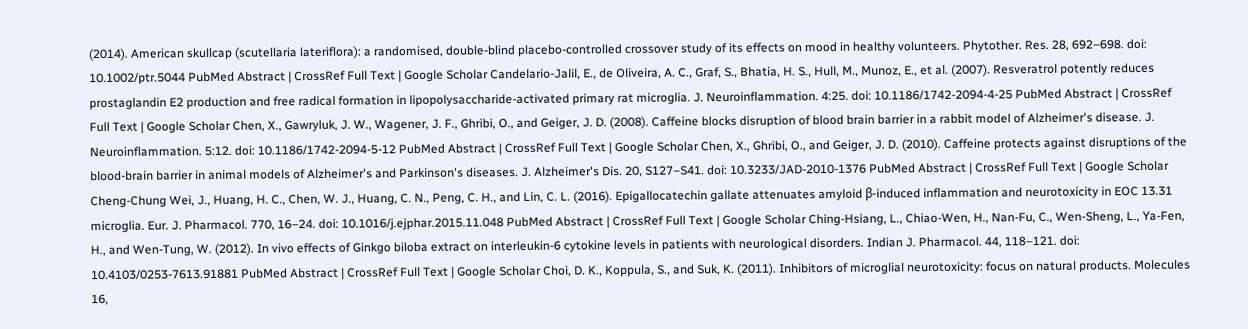(2014). American skullcap (scutellaria lateriflora): a randomised, double-blind placebo-controlled crossover study of its effects on mood in healthy volunteers. Phytother. Res. 28, 692–698. doi: 10.1002/ptr.5044 PubMed Abstract | CrossRef Full Text | Google Scholar Candelario-Jalil, E., de Oliveira, A. C., Graf, S., Bhatia, H. S., Hull, M., Munoz, E., et al. (2007). Resveratrol potently reduces prostaglandin E2 production and free radical formation in lipopolysaccharide-activated primary rat microglia. J. Neuroinflammation. 4:25. doi: 10.1186/1742-2094-4-25 PubMed Abstract | CrossRef Full Text | Google Scholar Chen, X., Gawryluk, J. W., Wagener, J. F., Ghribi, O., and Geiger, J. D. (2008). Caffeine blocks disruption of blood brain barrier in a rabbit model of Alzheimer's disease. J. Neuroinflammation. 5:12. doi: 10.1186/1742-2094-5-12 PubMed Abstract | CrossRef Full Text | Google Scholar Chen, X., Ghribi, O., and Geiger, J. D. (2010). Caffeine protects against disruptions of the blood-brain barrier in animal models of Alzheimer's and Parkinson's diseases. J. Alzheimer's Dis. 20, S127–S41. doi: 10.3233/JAD-2010-1376 PubMed Abstract | CrossRef Full Text | Google Scholar Cheng-Chung Wei, J., Huang, H. C., Chen, W. J., Huang, C. N., Peng, C. H., and Lin, C. L. (2016). Epigallocatechin gallate attenuates amyloid β-induced inflammation and neurotoxicity in EOC 13.31 microglia. Eur. J. Pharmacol. 770, 16–24. doi: 10.1016/j.ejphar.2015.11.048 PubMed Abstract | CrossRef Full Text | Google Scholar Ching-Hsiang, L., Chiao-Wen, H., Nan-Fu, C., Wen-Sheng, L., Ya-Fen, H., and Wen-Tung, W. (2012). In vivo effects of Ginkgo biloba extract on interleukin-6 cytokine levels in patients with neurological disorders. Indian J. Pharmacol. 44, 118–121. doi: 10.4103/0253-7613.91881 PubMed Abstract | CrossRef Full Text | Google Scholar Choi, D. K., Koppula, S., and Suk, K. (2011). Inhibitors of microglial neurotoxicity: focus on natural products. Molecules 16,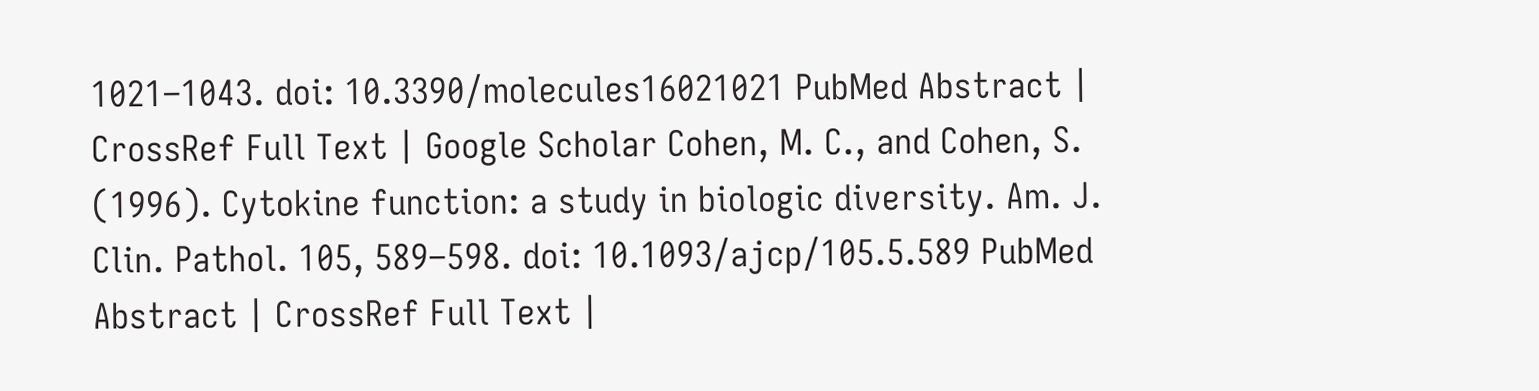1021–1043. doi: 10.3390/molecules16021021 PubMed Abstract | CrossRef Full Text | Google Scholar Cohen, M. C., and Cohen, S. (1996). Cytokine function: a study in biologic diversity. Am. J. Clin. Pathol. 105, 589–598. doi: 10.1093/ajcp/105.5.589 PubMed Abstract | CrossRef Full Text |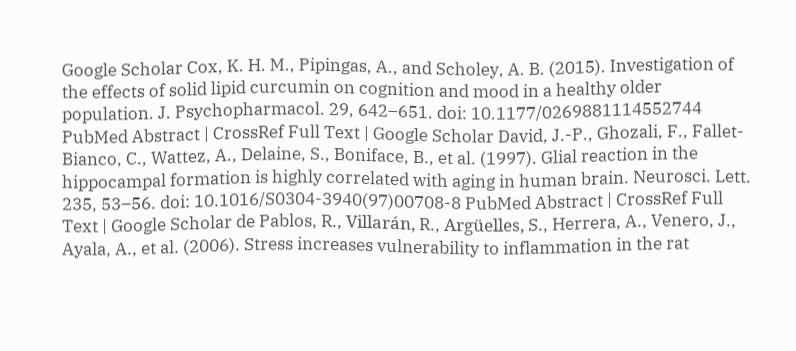Google Scholar Cox, K. H. M., Pipingas, A., and Scholey, A. B. (2015). Investigation of the effects of solid lipid curcumin on cognition and mood in a healthy older population. J. Psychopharmacol. 29, 642–651. doi: 10.1177/0269881114552744 PubMed Abstract | CrossRef Full Text | Google Scholar David, J.-P., Ghozali, F., Fallet-Bianco, C., Wattez, A., Delaine, S., Boniface, B., et al. (1997). Glial reaction in the hippocampal formation is highly correlated with aging in human brain. Neurosci. Lett. 235, 53–56. doi: 10.1016/S0304-3940(97)00708-8 PubMed Abstract | CrossRef Full Text | Google Scholar de Pablos, R., Villarán, R., Argüelles, S., Herrera, A., Venero, J., Ayala, A., et al. (2006). Stress increases vulnerability to inflammation in the rat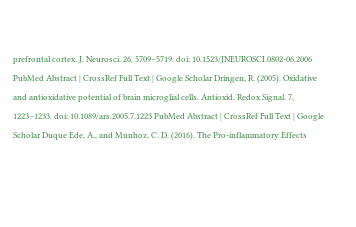prefrontal cortex. J. Neurosci. 26, 5709–5719. doi: 10.1523/JNEUROSCI.0802-06.2006 PubMed Abstract | CrossRef Full Text | Google Scholar Dringen, R. (2005). Oxidative and antioxidative potential of brain microglial cells. Antioxid. Redox Signal. 7, 1223–1233. doi: 10.1089/ars.2005.7.1223 PubMed Abstract | CrossRef Full Text | Google Scholar Duque Ede, A., and Munhoz, C. D. (2016). The Pro-inflammatory Effects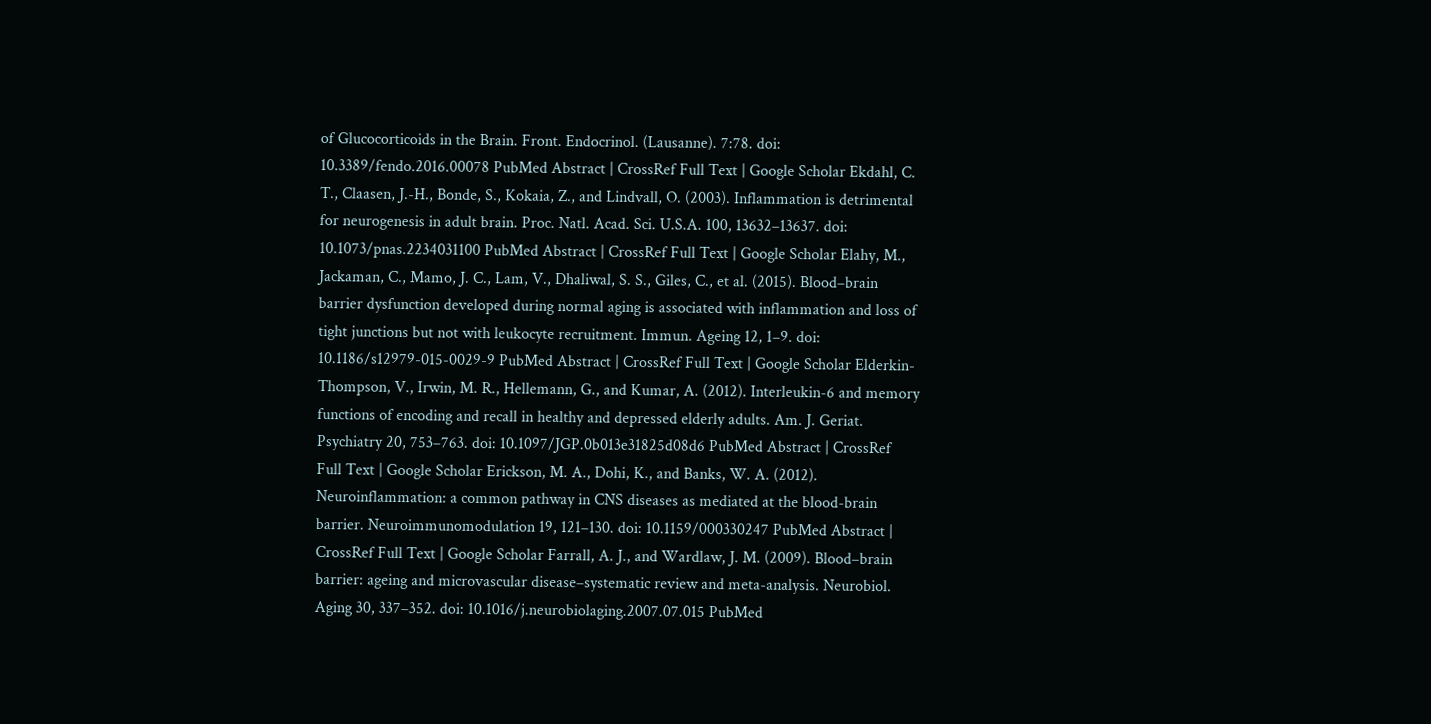of Glucocorticoids in the Brain. Front. Endocrinol. (Lausanne). 7:78. doi: 10.3389/fendo.2016.00078 PubMed Abstract | CrossRef Full Text | Google Scholar Ekdahl, C. T., Claasen, J.-H., Bonde, S., Kokaia, Z., and Lindvall, O. (2003). Inflammation is detrimental for neurogenesis in adult brain. Proc. Natl. Acad. Sci. U.S.A. 100, 13632–13637. doi: 10.1073/pnas.2234031100 PubMed Abstract | CrossRef Full Text | Google Scholar Elahy, M., Jackaman, C., Mamo, J. C., Lam, V., Dhaliwal, S. S., Giles, C., et al. (2015). Blood–brain barrier dysfunction developed during normal aging is associated with inflammation and loss of tight junctions but not with leukocyte recruitment. Immun. Ageing 12, 1–9. doi: 10.1186/s12979-015-0029-9 PubMed Abstract | CrossRef Full Text | Google Scholar Elderkin-Thompson, V., Irwin, M. R., Hellemann, G., and Kumar, A. (2012). Interleukin-6 and memory functions of encoding and recall in healthy and depressed elderly adults. Am. J. Geriat. Psychiatry 20, 753–763. doi: 10.1097/JGP.0b013e31825d08d6 PubMed Abstract | CrossRef Full Text | Google Scholar Erickson, M. A., Dohi, K., and Banks, W. A. (2012). Neuroinflammation: a common pathway in CNS diseases as mediated at the blood-brain barrier. Neuroimmunomodulation 19, 121–130. doi: 10.1159/000330247 PubMed Abstract | CrossRef Full Text | Google Scholar Farrall, A. J., and Wardlaw, J. M. (2009). Blood–brain barrier: ageing and microvascular disease–systematic review and meta-analysis. Neurobiol. Aging 30, 337–352. doi: 10.1016/j.neurobiolaging.2007.07.015 PubMed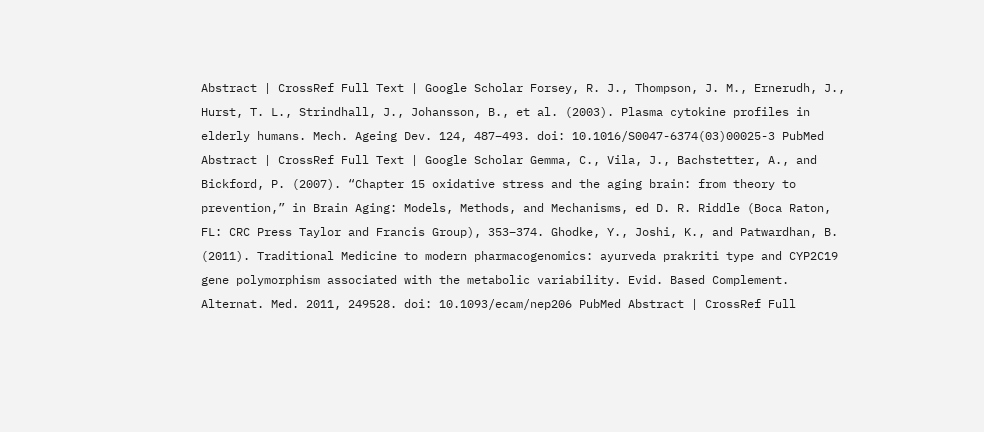Abstract | CrossRef Full Text | Google Scholar Forsey, R. J., Thompson, J. M., Ernerudh, J., Hurst, T. L., Strindhall, J., Johansson, B., et al. (2003). Plasma cytokine profiles in elderly humans. Mech. Ageing Dev. 124, 487–493. doi: 10.1016/S0047-6374(03)00025-3 PubMed Abstract | CrossRef Full Text | Google Scholar Gemma, C., Vila, J., Bachstetter, A., and Bickford, P. (2007). “Chapter 15 oxidative stress and the aging brain: from theory to prevention,” in Brain Aging: Models, Methods, and Mechanisms, ed D. R. Riddle (Boca Raton, FL: CRC Press Taylor and Francis Group), 353–374. Ghodke, Y., Joshi, K., and Patwardhan, B. (2011). Traditional Medicine to modern pharmacogenomics: ayurveda prakriti type and CYP2C19 gene polymorphism associated with the metabolic variability. Evid. Based Complement. Alternat. Med. 2011, 249528. doi: 10.1093/ecam/nep206 PubMed Abstract | CrossRef Full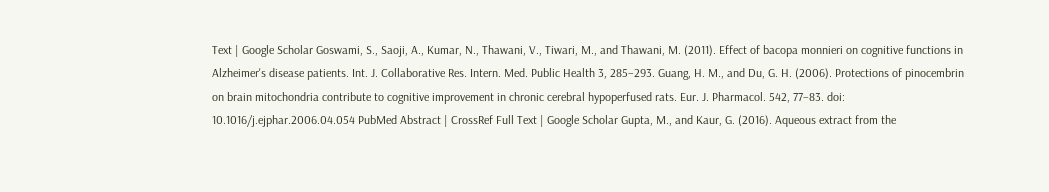Text | Google Scholar Goswami, S., Saoji, A., Kumar, N., Thawani, V., Tiwari, M., and Thawani, M. (2011). Effect of bacopa monnieri on cognitive functions in Alzheimer's disease patients. Int. J. Collaborative Res. Intern. Med. Public Health 3, 285–293. Guang, H. M., and Du, G. H. (2006). Protections of pinocembrin on brain mitochondria contribute to cognitive improvement in chronic cerebral hypoperfused rats. Eur. J. Pharmacol. 542, 77–83. doi: 10.1016/j.ejphar.2006.04.054 PubMed Abstract | CrossRef Full Text | Google Scholar Gupta, M., and Kaur, G. (2016). Aqueous extract from the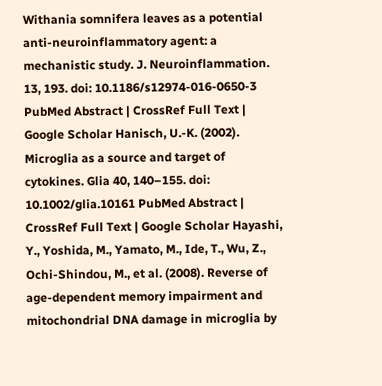Withania somnifera leaves as a potential anti-neuroinflammatory agent: a mechanistic study. J. Neuroinflammation. 13, 193. doi: 10.1186/s12974-016-0650-3 PubMed Abstract | CrossRef Full Text | Google Scholar Hanisch, U.-K. (2002). Microglia as a source and target of cytokines. Glia 40, 140–155. doi: 10.1002/glia.10161 PubMed Abstract | CrossRef Full Text | Google Scholar Hayashi, Y., Yoshida, M., Yamato, M., Ide, T., Wu, Z., Ochi-Shindou, M., et al. (2008). Reverse of age-dependent memory impairment and mitochondrial DNA damage in microglia by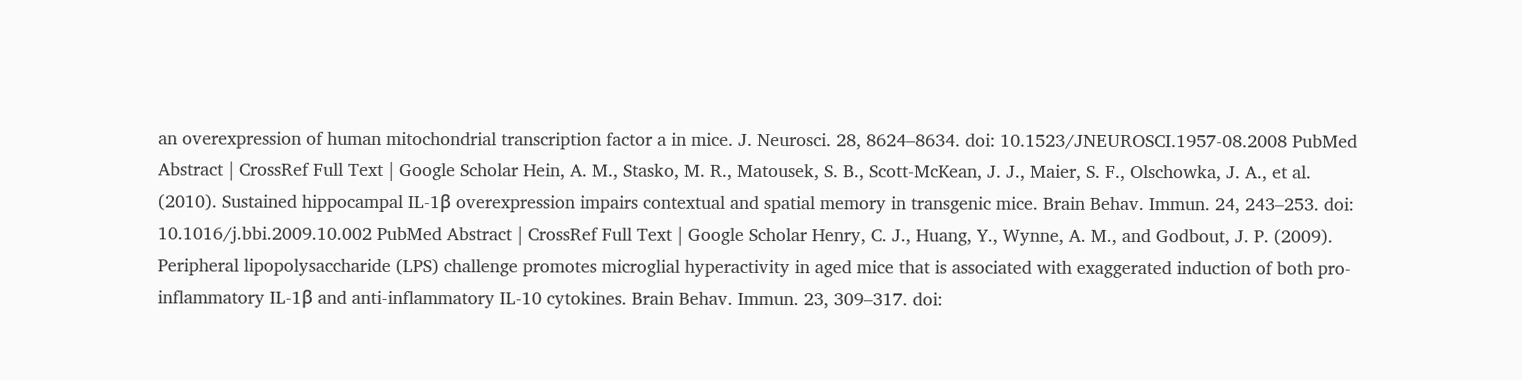an overexpression of human mitochondrial transcription factor a in mice. J. Neurosci. 28, 8624–8634. doi: 10.1523/JNEUROSCI.1957-08.2008 PubMed Abstract | CrossRef Full Text | Google Scholar Hein, A. M., Stasko, M. R., Matousek, S. B., Scott-McKean, J. J., Maier, S. F., Olschowka, J. A., et al. (2010). Sustained hippocampal IL-1β overexpression impairs contextual and spatial memory in transgenic mice. Brain Behav. Immun. 24, 243–253. doi: 10.1016/j.bbi.2009.10.002 PubMed Abstract | CrossRef Full Text | Google Scholar Henry, C. J., Huang, Y., Wynne, A. M., and Godbout, J. P. (2009). Peripheral lipopolysaccharide (LPS) challenge promotes microglial hyperactivity in aged mice that is associated with exaggerated induction of both pro-inflammatory IL-1β and anti-inflammatory IL-10 cytokines. Brain Behav. Immun. 23, 309–317. doi: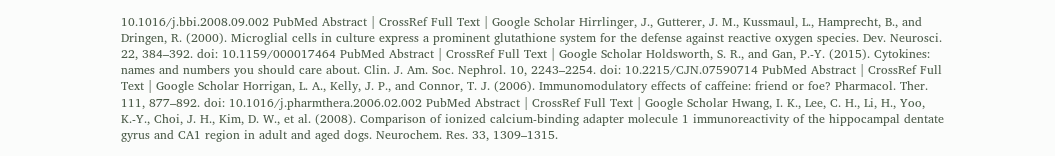10.1016/j.bbi.2008.09.002 PubMed Abstract | CrossRef Full Text | Google Scholar Hirrlinger, J., Gutterer, J. M., Kussmaul, L., Hamprecht, B., and Dringen, R. (2000). Microglial cells in culture express a prominent glutathione system for the defense against reactive oxygen species. Dev. Neurosci. 22, 384–392. doi: 10.1159/000017464 PubMed Abstract | CrossRef Full Text | Google Scholar Holdsworth, S. R., and Gan, P.-Y. (2015). Cytokines: names and numbers you should care about. Clin. J. Am. Soc. Nephrol. 10, 2243–2254. doi: 10.2215/CJN.07590714 PubMed Abstract | CrossRef Full Text | Google Scholar Horrigan, L. A., Kelly, J. P., and Connor, T. J. (2006). Immunomodulatory effects of caffeine: friend or foe? Pharmacol. Ther. 111, 877–892. doi: 10.1016/j.pharmthera.2006.02.002 PubMed Abstract | CrossRef Full Text | Google Scholar Hwang, I. K., Lee, C. H., Li, H., Yoo, K.-Y., Choi, J. H., Kim, D. W., et al. (2008). Comparison of ionized calcium-binding adapter molecule 1 immunoreactivity of the hippocampal dentate gyrus and CA1 region in adult and aged dogs. Neurochem. Res. 33, 1309–1315.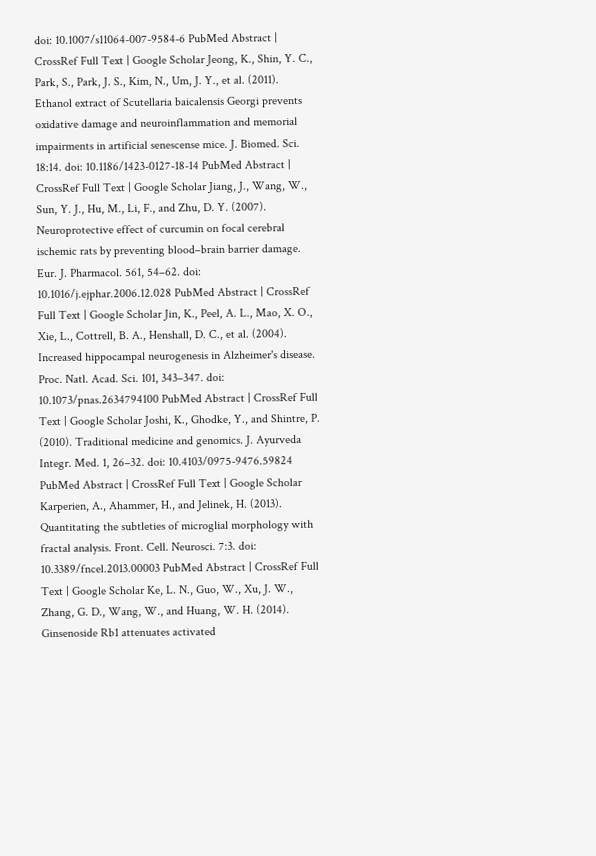doi: 10.1007/s11064-007-9584-6 PubMed Abstract | CrossRef Full Text | Google Scholar Jeong, K., Shin, Y. C., Park, S., Park, J. S., Kim, N., Um, J. Y., et al. (2011). Ethanol extract of Scutellaria baicalensis Georgi prevents oxidative damage and neuroinflammation and memorial impairments in artificial senescense mice. J. Biomed. Sci. 18:14. doi: 10.1186/1423-0127-18-14 PubMed Abstract | CrossRef Full Text | Google Scholar Jiang, J., Wang, W., Sun, Y. J., Hu, M., Li, F., and Zhu, D. Y. (2007). Neuroprotective effect of curcumin on focal cerebral ischemic rats by preventing blood–brain barrier damage. Eur. J. Pharmacol. 561, 54–62. doi: 10.1016/j.ejphar.2006.12.028 PubMed Abstract | CrossRef Full Text | Google Scholar Jin, K., Peel, A. L., Mao, X. O., Xie, L., Cottrell, B. A., Henshall, D. C., et al. (2004). Increased hippocampal neurogenesis in Alzheimer's disease. Proc. Natl. Acad. Sci. 101, 343–347. doi: 10.1073/pnas.2634794100 PubMed Abstract | CrossRef Full Text | Google Scholar Joshi, K., Ghodke, Y., and Shintre, P. (2010). Traditional medicine and genomics. J. Ayurveda Integr. Med. 1, 26–32. doi: 10.4103/0975-9476.59824 PubMed Abstract | CrossRef Full Text | Google Scholar Karperien, A., Ahammer, H., and Jelinek, H. (2013). Quantitating the subtleties of microglial morphology with fractal analysis. Front. Cell. Neurosci. 7:3. doi: 10.3389/fncel.2013.00003 PubMed Abstract | CrossRef Full Text | Google Scholar Ke, L. N., Guo, W., Xu, J. W., Zhang, G. D., Wang, W., and Huang, W. H. (2014). Ginsenoside Rb1 attenuates activated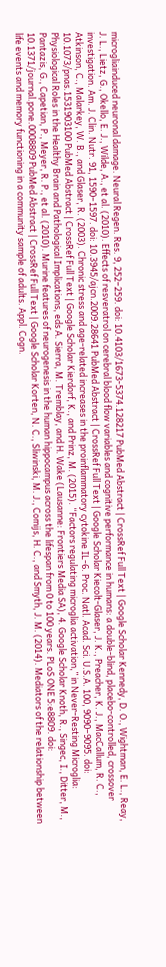microgliainduced neuronal damage. Neural Regen. Res. 9, 252–259. doi: 10.4103/1673-5374.128217 PubMed Abstract | CrossRef Full Text | Google Scholar Kennedy, D. O., Wightman, E. L., Reay, J. L., Lietz, G., Okello, E. J., Wilde, A., et al. (2010). Effects of resveratrol on cerebral blood flow variables and cognitive performance in humans: a double-blind, placebo-controlled, crossover investigation. Am. J. Clin. Nutr. 91, 1590–1597. doi: 10.3945/ajcn.2009.28641 PubMed Abstract | CrossRef Full Text | Google Scholar Kiecolt-Glaser, J. K., Preacher, K. J., MacCallum, R. C., Atkinson, C., Malarkey, W. B., and Glaser, R. (2003). Chronic stress and age-related increases in the proinflammatory cytokine IL-6. Proc. Natl. Acad. Sci. U.S.A. 100, 9090–9095. doi: 10.1073/pnas.1531903100 PubMed Abstract | CrossRef Full Text | Google Scholar Kierdorf, K., and Prinz, M. (2015). “Factors regulating microglia activation,” in Never-Resting Microglia: Physiological Roles in the Healthy Brain and Pathological Implications, eds A. Sierra, M. Tremblay, and H. Wake (Lausanne: Frontiers Media SA), 4. Google Scholar Knoth, R., Singec, I., Ditter, M., Pantazis, G., Capetian, P., Meyer, R. P., et al. (2010). Murine features of neurogenesis in the human hippocampus across the lifespan from 0 to 100 years. PLoS ONE 5:e8809. doi: 10.1371/journal.pone.0008809 PubMed Abstract | CrossRef Full Text | Google Scholar Korten, N. C., Sliwinski, M. J., Comijs, H. C., and Smyth, J. M. (2014). Mediators of the relationship between life events and memory functioning in a community sample of adults. Appl. Cogn.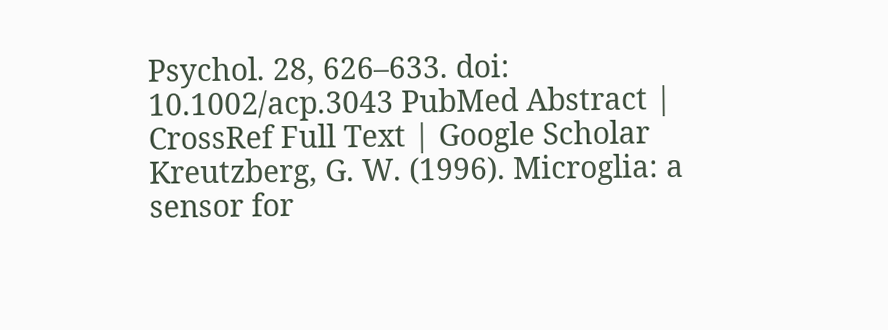Psychol. 28, 626–633. doi: 10.1002/acp.3043 PubMed Abstract | CrossRef Full Text | Google Scholar Kreutzberg, G. W. (1996). Microglia: a sensor for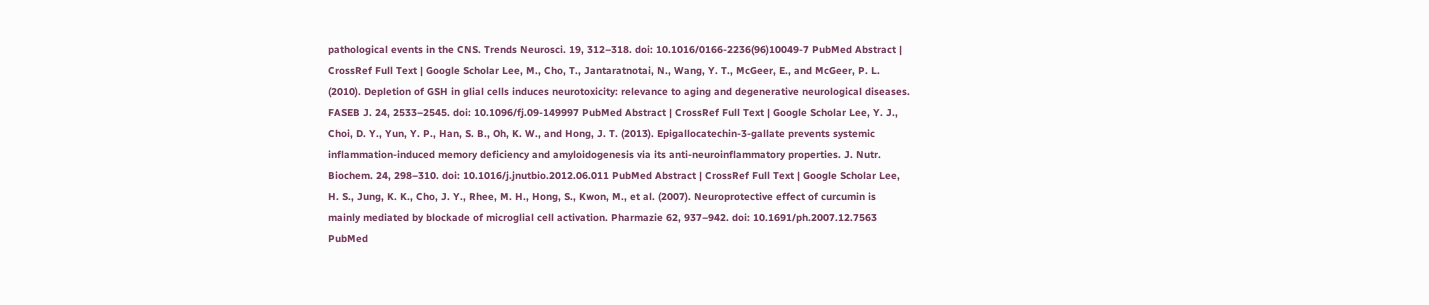pathological events in the CNS. Trends Neurosci. 19, 312–318. doi: 10.1016/0166-2236(96)10049-7 PubMed Abstract | CrossRef Full Text | Google Scholar Lee, M., Cho, T., Jantaratnotai, N., Wang, Y. T., McGeer, E., and McGeer, P. L. (2010). Depletion of GSH in glial cells induces neurotoxicity: relevance to aging and degenerative neurological diseases. FASEB J. 24, 2533–2545. doi: 10.1096/fj.09-149997 PubMed Abstract | CrossRef Full Text | Google Scholar Lee, Y. J., Choi, D. Y., Yun, Y. P., Han, S. B., Oh, K. W., and Hong, J. T. (2013). Epigallocatechin-3-gallate prevents systemic inflammation-induced memory deficiency and amyloidogenesis via its anti-neuroinflammatory properties. J. Nutr. Biochem. 24, 298–310. doi: 10.1016/j.jnutbio.2012.06.011 PubMed Abstract | CrossRef Full Text | Google Scholar Lee, H. S., Jung, K. K., Cho, J. Y., Rhee, M. H., Hong, S., Kwon, M., et al. (2007). Neuroprotective effect of curcumin is mainly mediated by blockade of microglial cell activation. Pharmazie 62, 937–942. doi: 10.1691/ph.2007.12.7563 PubMed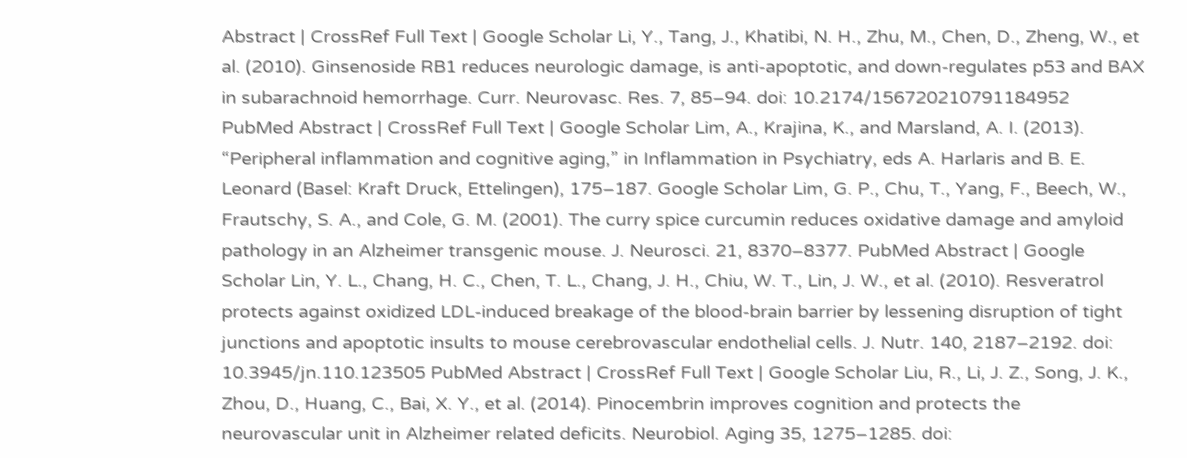Abstract | CrossRef Full Text | Google Scholar Li, Y., Tang, J., Khatibi, N. H., Zhu, M., Chen, D., Zheng, W., et al. (2010). Ginsenoside RB1 reduces neurologic damage, is anti-apoptotic, and down-regulates p53 and BAX in subarachnoid hemorrhage. Curr. Neurovasc. Res. 7, 85–94. doi: 10.2174/156720210791184952 PubMed Abstract | CrossRef Full Text | Google Scholar Lim, A., Krajina, K., and Marsland, A. I. (2013). “Peripheral inflammation and cognitive aging,” in Inflammation in Psychiatry, eds A. Harlaris and B. E. Leonard (Basel: Kraft Druck, Ettelingen), 175–187. Google Scholar Lim, G. P., Chu, T., Yang, F., Beech, W., Frautschy, S. A., and Cole, G. M. (2001). The curry spice curcumin reduces oxidative damage and amyloid pathology in an Alzheimer transgenic mouse. J. Neurosci. 21, 8370–8377. PubMed Abstract | Google Scholar Lin, Y. L., Chang, H. C., Chen, T. L., Chang, J. H., Chiu, W. T., Lin, J. W., et al. (2010). Resveratrol protects against oxidized LDL-induced breakage of the blood-brain barrier by lessening disruption of tight junctions and apoptotic insults to mouse cerebrovascular endothelial cells. J. Nutr. 140, 2187–2192. doi: 10.3945/jn.110.123505 PubMed Abstract | CrossRef Full Text | Google Scholar Liu, R., Li, J. Z., Song, J. K., Zhou, D., Huang, C., Bai, X. Y., et al. (2014). Pinocembrin improves cognition and protects the neurovascular unit in Alzheimer related deficits. Neurobiol. Aging 35, 1275–1285. doi: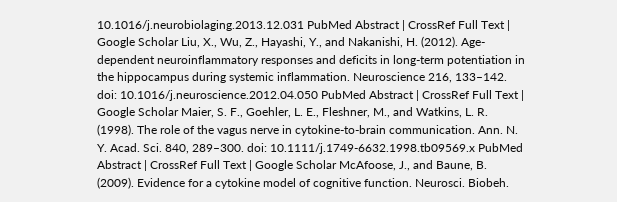10.1016/j.neurobiolaging.2013.12.031 PubMed Abstract | CrossRef Full Text | Google Scholar Liu, X., Wu, Z., Hayashi, Y., and Nakanishi, H. (2012). Age-dependent neuroinflammatory responses and deficits in long-term potentiation in the hippocampus during systemic inflammation. Neuroscience 216, 133–142. doi: 10.1016/j.neuroscience.2012.04.050 PubMed Abstract | CrossRef Full Text | Google Scholar Maier, S. F., Goehler, L. E., Fleshner, M., and Watkins, L. R. (1998). The role of the vagus nerve in cytokine-to-brain communication. Ann. N. Y. Acad. Sci. 840, 289–300. doi: 10.1111/j.1749-6632.1998.tb09569.x PubMed Abstract | CrossRef Full Text | Google Scholar McAfoose, J., and Baune, B. (2009). Evidence for a cytokine model of cognitive function. Neurosci. Biobeh.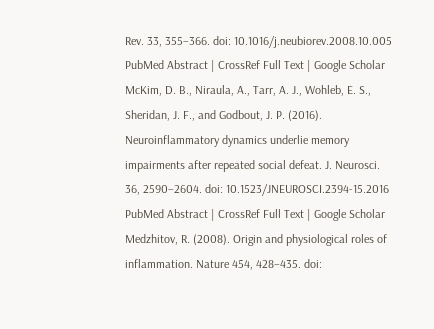Rev. 33, 355–366. doi: 10.1016/j.neubiorev.2008.10.005 PubMed Abstract | CrossRef Full Text | Google Scholar McKim, D. B., Niraula, A., Tarr, A. J., Wohleb, E. S., Sheridan, J. F., and Godbout, J. P. (2016). Neuroinflammatory dynamics underlie memory impairments after repeated social defeat. J. Neurosci. 36, 2590–2604. doi: 10.1523/JNEUROSCI.2394-15.2016 PubMed Abstract | CrossRef Full Text | Google Scholar Medzhitov, R. (2008). Origin and physiological roles of inflammation. Nature 454, 428–435. doi: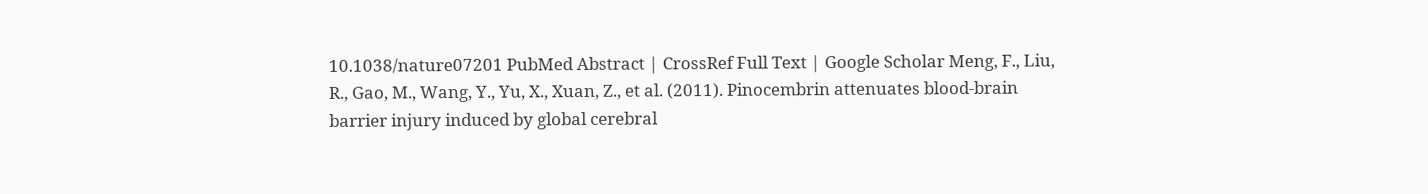10.1038/nature07201 PubMed Abstract | CrossRef Full Text | Google Scholar Meng, F., Liu, R., Gao, M., Wang, Y., Yu, X., Xuan, Z., et al. (2011). Pinocembrin attenuates blood-brain barrier injury induced by global cerebral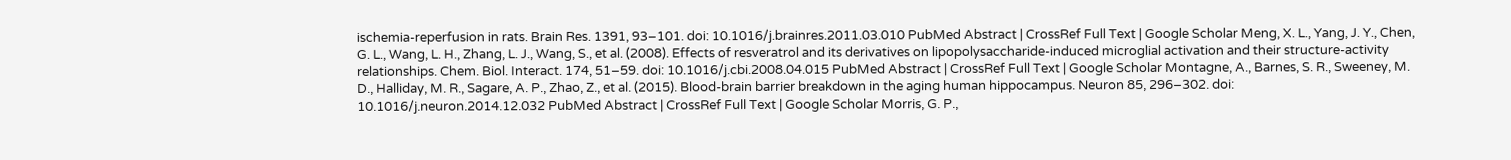ischemia-reperfusion in rats. Brain Res. 1391, 93–101. doi: 10.1016/j.brainres.2011.03.010 PubMed Abstract | CrossRef Full Text | Google Scholar Meng, X. L., Yang, J. Y., Chen, G. L., Wang, L. H., Zhang, L. J., Wang, S., et al. (2008). Effects of resveratrol and its derivatives on lipopolysaccharide-induced microglial activation and their structure-activity relationships. Chem. Biol. Interact. 174, 51–59. doi: 10.1016/j.cbi.2008.04.015 PubMed Abstract | CrossRef Full Text | Google Scholar Montagne, A., Barnes, S. R., Sweeney, M. D., Halliday, M. R., Sagare, A. P., Zhao, Z., et al. (2015). Blood-brain barrier breakdown in the aging human hippocampus. Neuron 85, 296–302. doi: 10.1016/j.neuron.2014.12.032 PubMed Abstract | CrossRef Full Text | Google Scholar Morris, G. P.,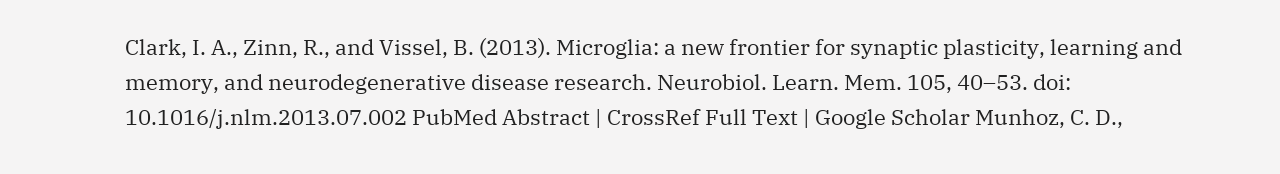Clark, I. A., Zinn, R., and Vissel, B. (2013). Microglia: a new frontier for synaptic plasticity, learning and memory, and neurodegenerative disease research. Neurobiol. Learn. Mem. 105, 40–53. doi: 10.1016/j.nlm.2013.07.002 PubMed Abstract | CrossRef Full Text | Google Scholar Munhoz, C. D.,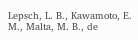Lepsch, L. B., Kawamoto, E. M., Malta, M. B., de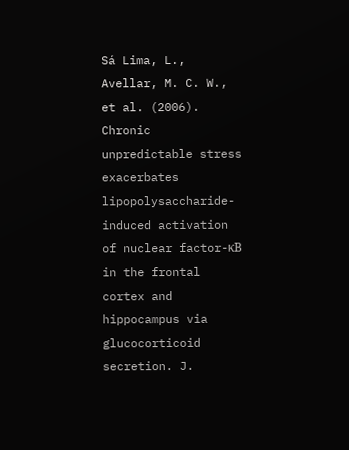Sá Lima, L., Avellar, M. C. W., et al. (2006). Chronic unpredictable stress exacerbates lipopolysaccharide-induced activation of nuclear factor-κB in the frontal cortex and hippocampus via glucocorticoid secretion. J.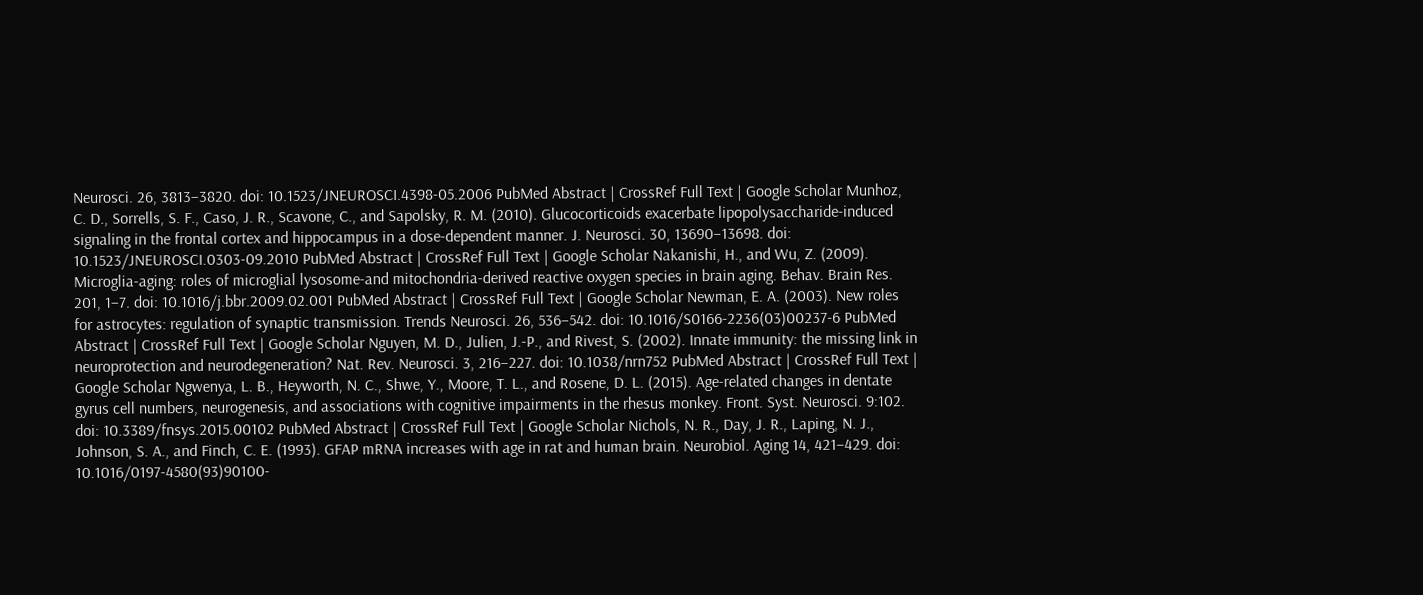Neurosci. 26, 3813–3820. doi: 10.1523/JNEUROSCI.4398-05.2006 PubMed Abstract | CrossRef Full Text | Google Scholar Munhoz, C. D., Sorrells, S. F., Caso, J. R., Scavone, C., and Sapolsky, R. M. (2010). Glucocorticoids exacerbate lipopolysaccharide-induced signaling in the frontal cortex and hippocampus in a dose-dependent manner. J. Neurosci. 30, 13690–13698. doi: 10.1523/JNEUROSCI.0303-09.2010 PubMed Abstract | CrossRef Full Text | Google Scholar Nakanishi, H., and Wu, Z. (2009). Microglia-aging: roles of microglial lysosome-and mitochondria-derived reactive oxygen species in brain aging. Behav. Brain Res. 201, 1–7. doi: 10.1016/j.bbr.2009.02.001 PubMed Abstract | CrossRef Full Text | Google Scholar Newman, E. A. (2003). New roles for astrocytes: regulation of synaptic transmission. Trends Neurosci. 26, 536–542. doi: 10.1016/S0166-2236(03)00237-6 PubMed Abstract | CrossRef Full Text | Google Scholar Nguyen, M. D., Julien, J.-P., and Rivest, S. (2002). Innate immunity: the missing link in neuroprotection and neurodegeneration? Nat. Rev. Neurosci. 3, 216–227. doi: 10.1038/nrn752 PubMed Abstract | CrossRef Full Text | Google Scholar Ngwenya, L. B., Heyworth, N. C., Shwe, Y., Moore, T. L., and Rosene, D. L. (2015). Age-related changes in dentate gyrus cell numbers, neurogenesis, and associations with cognitive impairments in the rhesus monkey. Front. Syst. Neurosci. 9:102. doi: 10.3389/fnsys.2015.00102 PubMed Abstract | CrossRef Full Text | Google Scholar Nichols, N. R., Day, J. R., Laping, N. J., Johnson, S. A., and Finch, C. E. (1993). GFAP mRNA increases with age in rat and human brain. Neurobiol. Aging 14, 421–429. doi: 10.1016/0197-4580(93)90100-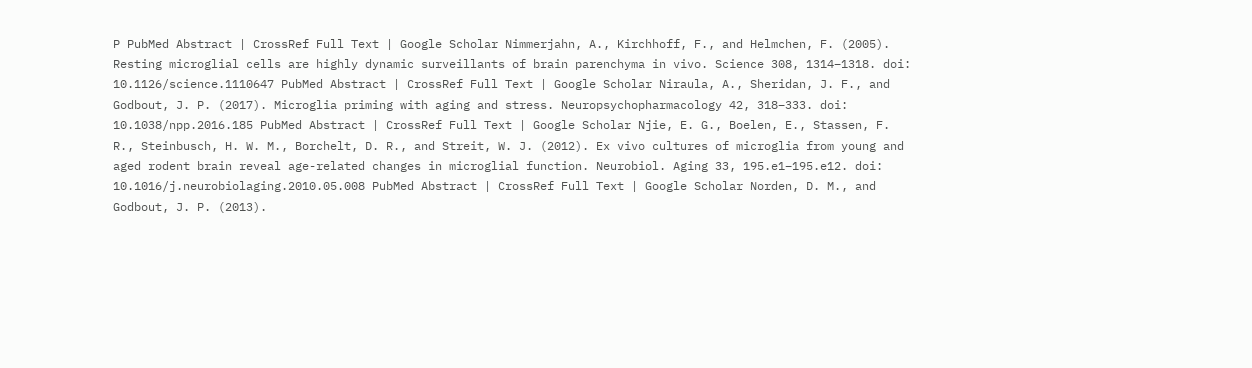P PubMed Abstract | CrossRef Full Text | Google Scholar Nimmerjahn, A., Kirchhoff, F., and Helmchen, F. (2005). Resting microglial cells are highly dynamic surveillants of brain parenchyma in vivo. Science 308, 1314–1318. doi: 10.1126/science.1110647 PubMed Abstract | CrossRef Full Text | Google Scholar Niraula, A., Sheridan, J. F., and Godbout, J. P. (2017). Microglia priming with aging and stress. Neuropsychopharmacology 42, 318–333. doi: 10.1038/npp.2016.185 PubMed Abstract | CrossRef Full Text | Google Scholar Njie, E. G., Boelen, E., Stassen, F. R., Steinbusch, H. W. M., Borchelt, D. R., and Streit, W. J. (2012). Ex vivo cultures of microglia from young and aged rodent brain reveal age-related changes in microglial function. Neurobiol. Aging 33, 195.e1–195.e12. doi: 10.1016/j.neurobiolaging.2010.05.008 PubMed Abstract | CrossRef Full Text | Google Scholar Norden, D. M., and Godbout, J. P. (2013).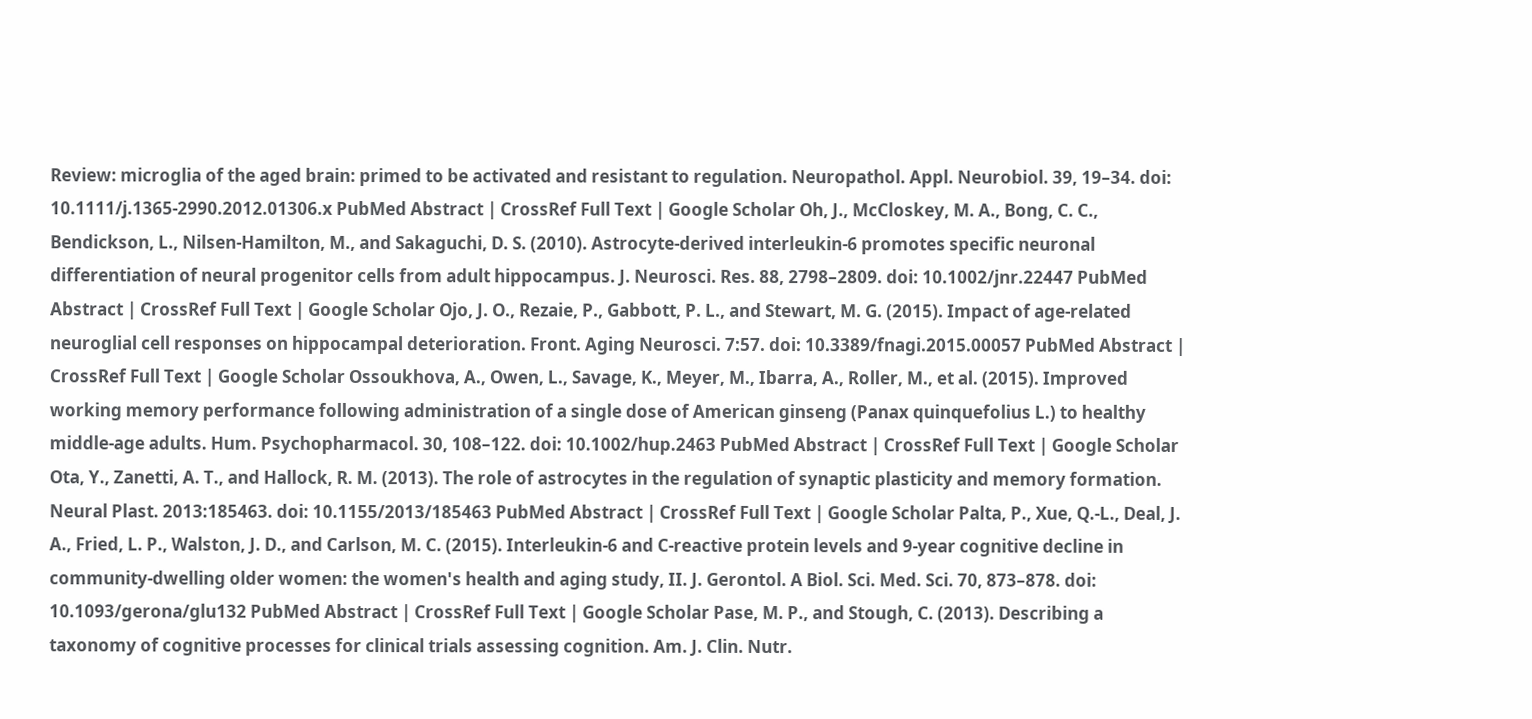Review: microglia of the aged brain: primed to be activated and resistant to regulation. Neuropathol. Appl. Neurobiol. 39, 19–34. doi: 10.1111/j.1365-2990.2012.01306.x PubMed Abstract | CrossRef Full Text | Google Scholar Oh, J., McCloskey, M. A., Bong, C. C., Bendickson, L., Nilsen-Hamilton, M., and Sakaguchi, D. S. (2010). Astrocyte-derived interleukin-6 promotes specific neuronal differentiation of neural progenitor cells from adult hippocampus. J. Neurosci. Res. 88, 2798–2809. doi: 10.1002/jnr.22447 PubMed Abstract | CrossRef Full Text | Google Scholar Ojo, J. O., Rezaie, P., Gabbott, P. L., and Stewart, M. G. (2015). Impact of age-related neuroglial cell responses on hippocampal deterioration. Front. Aging Neurosci. 7:57. doi: 10.3389/fnagi.2015.00057 PubMed Abstract | CrossRef Full Text | Google Scholar Ossoukhova, A., Owen, L., Savage, K., Meyer, M., Ibarra, A., Roller, M., et al. (2015). Improved working memory performance following administration of a single dose of American ginseng (Panax quinquefolius L.) to healthy middle-age adults. Hum. Psychopharmacol. 30, 108–122. doi: 10.1002/hup.2463 PubMed Abstract | CrossRef Full Text | Google Scholar Ota, Y., Zanetti, A. T., and Hallock, R. M. (2013). The role of astrocytes in the regulation of synaptic plasticity and memory formation. Neural Plast. 2013:185463. doi: 10.1155/2013/185463 PubMed Abstract | CrossRef Full Text | Google Scholar Palta, P., Xue, Q.-L., Deal, J. A., Fried, L. P., Walston, J. D., and Carlson, M. C. (2015). Interleukin-6 and C-reactive protein levels and 9-year cognitive decline in community-dwelling older women: the women's health and aging study, II. J. Gerontol. A Biol. Sci. Med. Sci. 70, 873–878. doi: 10.1093/gerona/glu132 PubMed Abstract | CrossRef Full Text | Google Scholar Pase, M. P., and Stough, C. (2013). Describing a taxonomy of cognitive processes for clinical trials assessing cognition. Am. J. Clin. Nutr.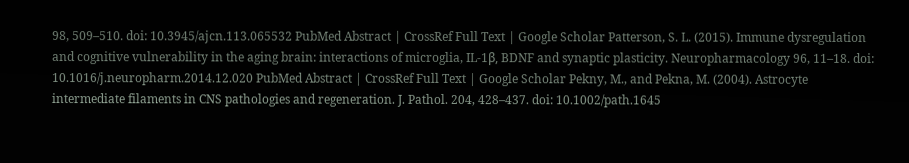98, 509–510. doi: 10.3945/ajcn.113.065532 PubMed Abstract | CrossRef Full Text | Google Scholar Patterson, S. L. (2015). Immune dysregulation and cognitive vulnerability in the aging brain: interactions of microglia, IL-1β, BDNF and synaptic plasticity. Neuropharmacology 96, 11–18. doi: 10.1016/j.neuropharm.2014.12.020 PubMed Abstract | CrossRef Full Text | Google Scholar Pekny, M., and Pekna, M. (2004). Astrocyte intermediate filaments in CNS pathologies and regeneration. J. Pathol. 204, 428–437. doi: 10.1002/path.1645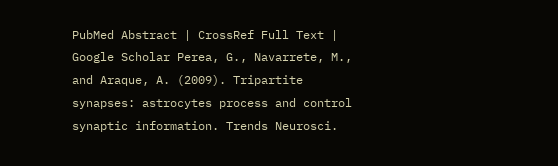PubMed Abstract | CrossRef Full Text | Google Scholar Perea, G., Navarrete, M., and Araque, A. (2009). Tripartite synapses: astrocytes process and control synaptic information. Trends Neurosci.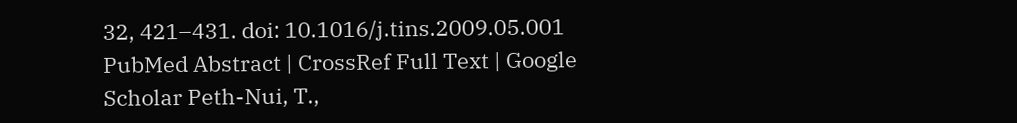32, 421–431. doi: 10.1016/j.tins.2009.05.001 PubMed Abstract | CrossRef Full Text | Google Scholar Peth-Nui, T.,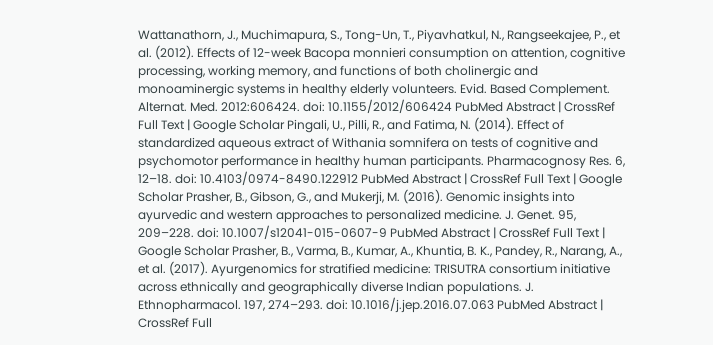Wattanathorn, J., Muchimapura, S., Tong-Un, T., Piyavhatkul, N., Rangseekajee, P., et al. (2012). Effects of 12-week Bacopa monnieri consumption on attention, cognitive processing, working memory, and functions of both cholinergic and monoaminergic systems in healthy elderly volunteers. Evid. Based Complement. Alternat. Med. 2012:606424. doi: 10.1155/2012/606424 PubMed Abstract | CrossRef Full Text | Google Scholar Pingali, U., Pilli, R., and Fatima, N. (2014). Effect of standardized aqueous extract of Withania somnifera on tests of cognitive and psychomotor performance in healthy human participants. Pharmacognosy Res. 6, 12–18. doi: 10.4103/0974-8490.122912 PubMed Abstract | CrossRef Full Text | Google Scholar Prasher, B., Gibson, G., and Mukerji, M. (2016). Genomic insights into ayurvedic and western approaches to personalized medicine. J. Genet. 95, 209–228. doi: 10.1007/s12041-015-0607-9 PubMed Abstract | CrossRef Full Text | Google Scholar Prasher, B., Varma, B., Kumar, A., Khuntia, B. K., Pandey, R., Narang, A., et al. (2017). Ayurgenomics for stratified medicine: TRISUTRA consortium initiative across ethnically and geographically diverse Indian populations. J. Ethnopharmacol. 197, 274–293. doi: 10.1016/j.jep.2016.07.063 PubMed Abstract | CrossRef Full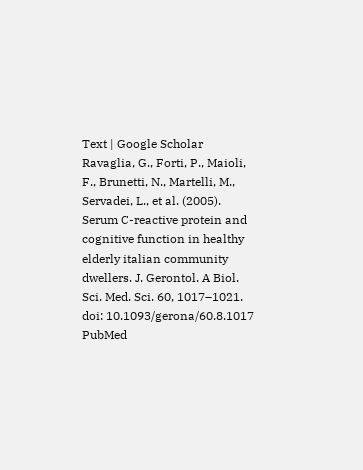Text | Google Scholar Ravaglia, G., Forti, P., Maioli, F., Brunetti, N., Martelli, M., Servadei, L., et al. (2005). Serum C-reactive protein and cognitive function in healthy elderly italian community dwellers. J. Gerontol. A Biol. Sci. Med. Sci. 60, 1017–1021. doi: 10.1093/gerona/60.8.1017 PubMed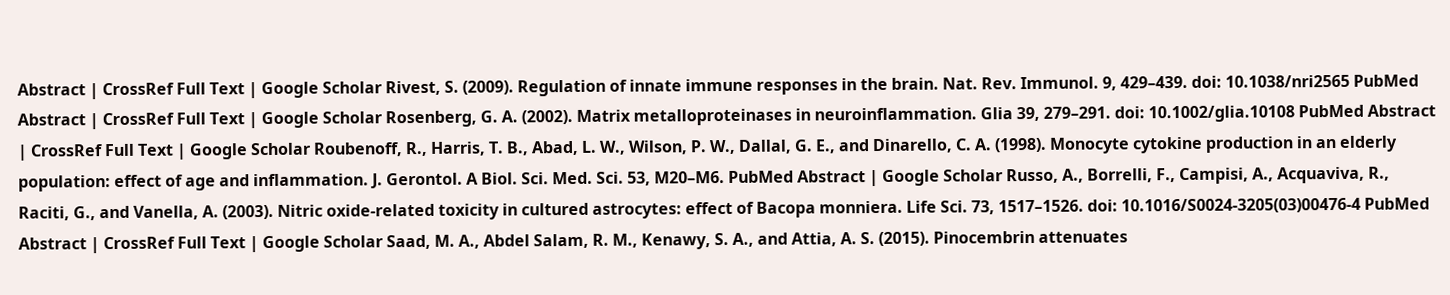Abstract | CrossRef Full Text | Google Scholar Rivest, S. (2009). Regulation of innate immune responses in the brain. Nat. Rev. Immunol. 9, 429–439. doi: 10.1038/nri2565 PubMed Abstract | CrossRef Full Text | Google Scholar Rosenberg, G. A. (2002). Matrix metalloproteinases in neuroinflammation. Glia 39, 279–291. doi: 10.1002/glia.10108 PubMed Abstract | CrossRef Full Text | Google Scholar Roubenoff, R., Harris, T. B., Abad, L. W., Wilson, P. W., Dallal, G. E., and Dinarello, C. A. (1998). Monocyte cytokine production in an elderly population: effect of age and inflammation. J. Gerontol. A Biol. Sci. Med. Sci. 53, M20–M6. PubMed Abstract | Google Scholar Russo, A., Borrelli, F., Campisi, A., Acquaviva, R., Raciti, G., and Vanella, A. (2003). Nitric oxide-related toxicity in cultured astrocytes: effect of Bacopa monniera. Life Sci. 73, 1517–1526. doi: 10.1016/S0024-3205(03)00476-4 PubMed Abstract | CrossRef Full Text | Google Scholar Saad, M. A., Abdel Salam, R. M., Kenawy, S. A., and Attia, A. S. (2015). Pinocembrin attenuates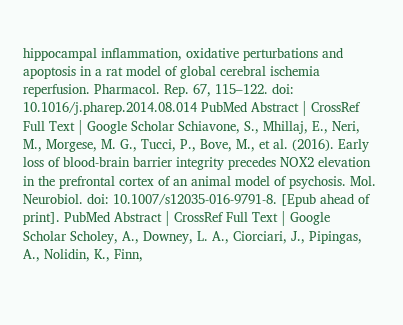hippocampal inflammation, oxidative perturbations and apoptosis in a rat model of global cerebral ischemia reperfusion. Pharmacol. Rep. 67, 115–122. doi: 10.1016/j.pharep.2014.08.014 PubMed Abstract | CrossRef Full Text | Google Scholar Schiavone, S., Mhillaj, E., Neri, M., Morgese, M. G., Tucci, P., Bove, M., et al. (2016). Early loss of blood-brain barrier integrity precedes NOX2 elevation in the prefrontal cortex of an animal model of psychosis. Mol. Neurobiol. doi: 10.1007/s12035-016-9791-8. [Epub ahead of print]. PubMed Abstract | CrossRef Full Text | Google Scholar Scholey, A., Downey, L. A., Ciorciari, J., Pipingas, A., Nolidin, K., Finn,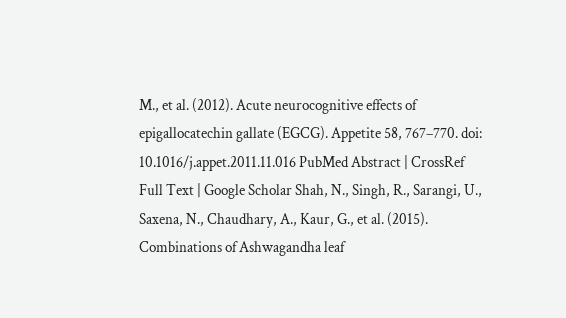M., et al. (2012). Acute neurocognitive effects of epigallocatechin gallate (EGCG). Appetite 58, 767–770. doi: 10.1016/j.appet.2011.11.016 PubMed Abstract | CrossRef Full Text | Google Scholar Shah, N., Singh, R., Sarangi, U., Saxena, N., Chaudhary, A., Kaur, G., et al. (2015). Combinations of Ashwagandha leaf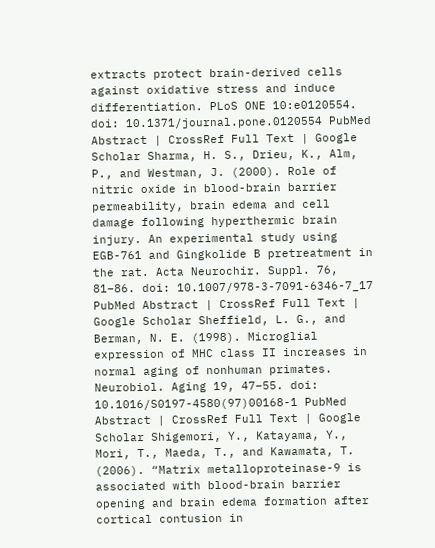extracts protect brain-derived cells against oxidative stress and induce differentiation. PLoS ONE 10:e0120554. doi: 10.1371/journal.pone.0120554 PubMed Abstract | CrossRef Full Text | Google Scholar Sharma, H. S., Drieu, K., Alm, P., and Westman, J. (2000). Role of nitric oxide in blood-brain barrier permeability, brain edema and cell damage following hyperthermic brain injury. An experimental study using EGB-761 and Gingkolide B pretreatment in the rat. Acta Neurochir. Suppl. 76, 81–86. doi: 10.1007/978-3-7091-6346-7_17 PubMed Abstract | CrossRef Full Text | Google Scholar Sheffield, L. G., and Berman, N. E. (1998). Microglial expression of MHC class II increases in normal aging of nonhuman primates. Neurobiol. Aging 19, 47–55. doi: 10.1016/S0197-4580(97)00168-1 PubMed Abstract | CrossRef Full Text | Google Scholar Shigemori, Y., Katayama, Y., Mori, T., Maeda, T., and Kawamata, T. (2006). “Matrix metalloproteinase-9 is associated with blood-brain barrier opening and brain edema formation after cortical contusion in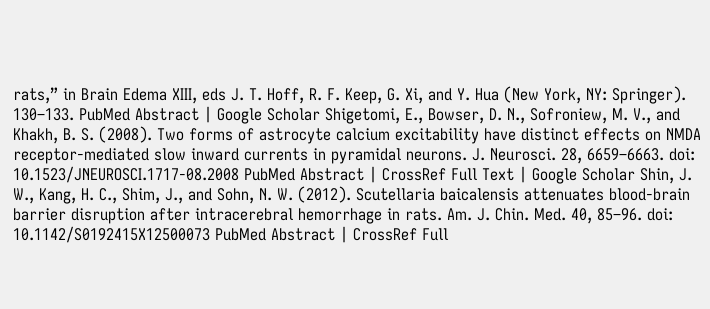rats,” in Brain Edema XIII, eds J. T. Hoff, R. F. Keep, G. Xi, and Y. Hua (New York, NY: Springer). 130–133. PubMed Abstract | Google Scholar Shigetomi, E., Bowser, D. N., Sofroniew, M. V., and Khakh, B. S. (2008). Two forms of astrocyte calcium excitability have distinct effects on NMDA receptor-mediated slow inward currents in pyramidal neurons. J. Neurosci. 28, 6659–6663. doi: 10.1523/JNEUROSCI.1717-08.2008 PubMed Abstract | CrossRef Full Text | Google Scholar Shin, J. W., Kang, H. C., Shim, J., and Sohn, N. W. (2012). Scutellaria baicalensis attenuates blood-brain barrier disruption after intracerebral hemorrhage in rats. Am. J. Chin. Med. 40, 85–96. doi: 10.1142/S0192415X12500073 PubMed Abstract | CrossRef Full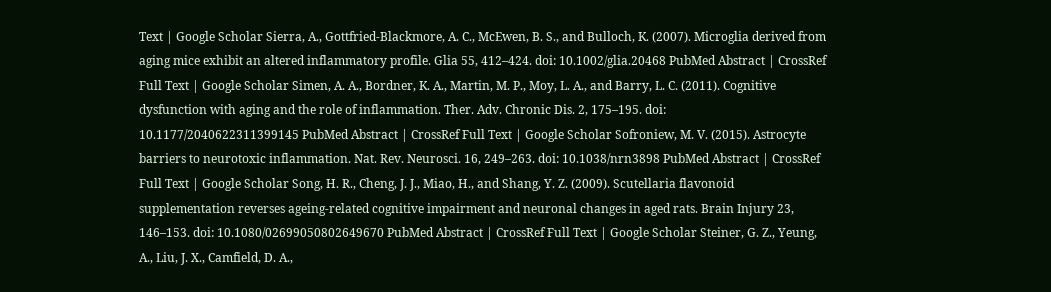Text | Google Scholar Sierra, A., Gottfried-Blackmore, A. C., McEwen, B. S., and Bulloch, K. (2007). Microglia derived from aging mice exhibit an altered inflammatory profile. Glia 55, 412–424. doi: 10.1002/glia.20468 PubMed Abstract | CrossRef Full Text | Google Scholar Simen, A. A., Bordner, K. A., Martin, M. P., Moy, L. A., and Barry, L. C. (2011). Cognitive dysfunction with aging and the role of inflammation. Ther. Adv. Chronic Dis. 2, 175–195. doi: 10.1177/2040622311399145 PubMed Abstract | CrossRef Full Text | Google Scholar Sofroniew, M. V. (2015). Astrocyte barriers to neurotoxic inflammation. Nat. Rev. Neurosci. 16, 249–263. doi: 10.1038/nrn3898 PubMed Abstract | CrossRef Full Text | Google Scholar Song, H. R., Cheng, J. J., Miao, H., and Shang, Y. Z. (2009). Scutellaria flavonoid supplementation reverses ageing-related cognitive impairment and neuronal changes in aged rats. Brain Injury 23, 146–153. doi: 10.1080/02699050802649670 PubMed Abstract | CrossRef Full Text | Google Scholar Steiner, G. Z., Yeung, A., Liu, J. X., Camfield, D. A.,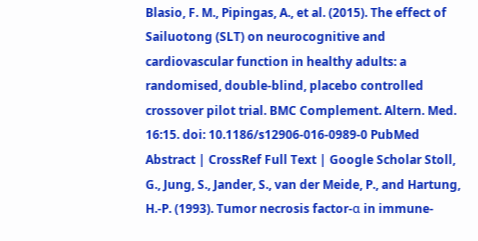Blasio, F. M., Pipingas, A., et al. (2015). The effect of Sailuotong (SLT) on neurocognitive and cardiovascular function in healthy adults: a randomised, double-blind, placebo controlled crossover pilot trial. BMC Complement. Altern. Med. 16:15. doi: 10.1186/s12906-016-0989-0 PubMed Abstract | CrossRef Full Text | Google Scholar Stoll, G., Jung, S., Jander, S., van der Meide, P., and Hartung, H.-P. (1993). Tumor necrosis factor-α in immune-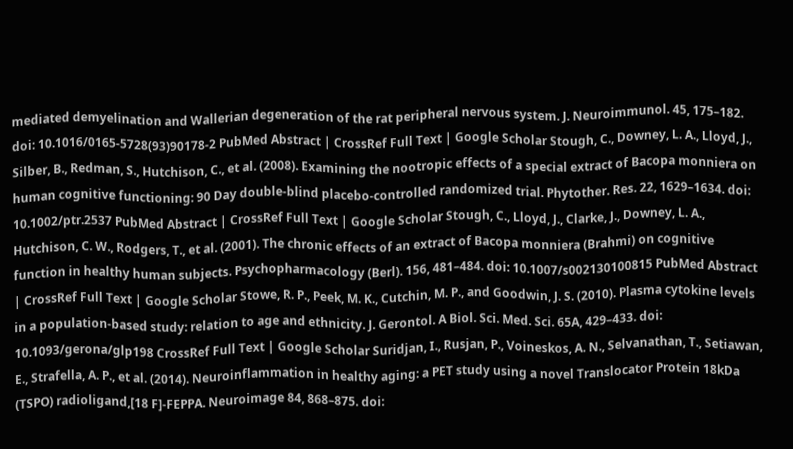mediated demyelination and Wallerian degeneration of the rat peripheral nervous system. J. Neuroimmunol. 45, 175–182. doi: 10.1016/0165-5728(93)90178-2 PubMed Abstract | CrossRef Full Text | Google Scholar Stough, C., Downey, L. A., Lloyd, J., Silber, B., Redman, S., Hutchison, C., et al. (2008). Examining the nootropic effects of a special extract of Bacopa monniera on human cognitive functioning: 90 Day double-blind placebo-controlled randomized trial. Phytother. Res. 22, 1629–1634. doi: 10.1002/ptr.2537 PubMed Abstract | CrossRef Full Text | Google Scholar Stough, C., Lloyd, J., Clarke, J., Downey, L. A., Hutchison, C. W., Rodgers, T., et al. (2001). The chronic effects of an extract of Bacopa monniera (Brahmi) on cognitive function in healthy human subjects. Psychopharmacology (Berl). 156, 481–484. doi: 10.1007/s002130100815 PubMed Abstract | CrossRef Full Text | Google Scholar Stowe, R. P., Peek, M. K., Cutchin, M. P., and Goodwin, J. S. (2010). Plasma cytokine levels in a population-based study: relation to age and ethnicity. J. Gerontol. A Biol. Sci. Med. Sci. 65A, 429–433. doi: 10.1093/gerona/glp198 CrossRef Full Text | Google Scholar Suridjan, I., Rusjan, P., Voineskos, A. N., Selvanathan, T., Setiawan, E., Strafella, A. P., et al. (2014). Neuroinflammation in healthy aging: a PET study using a novel Translocator Protein 18kDa (TSPO) radioligand,[18 F]-FEPPA. Neuroimage 84, 868–875. doi: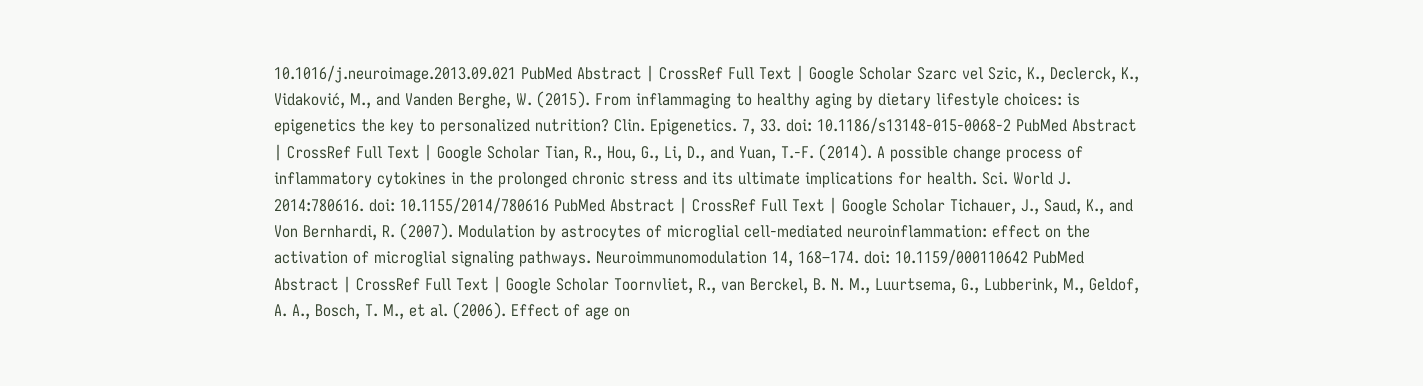10.1016/j.neuroimage.2013.09.021 PubMed Abstract | CrossRef Full Text | Google Scholar Szarc vel Szic, K., Declerck, K., Vidaković, M., and Vanden Berghe, W. (2015). From inflammaging to healthy aging by dietary lifestyle choices: is epigenetics the key to personalized nutrition? Clin. Epigenetics. 7, 33. doi: 10.1186/s13148-015-0068-2 PubMed Abstract | CrossRef Full Text | Google Scholar Tian, R., Hou, G., Li, D., and Yuan, T.-F. (2014). A possible change process of inflammatory cytokines in the prolonged chronic stress and its ultimate implications for health. Sci. World J. 2014:780616. doi: 10.1155/2014/780616 PubMed Abstract | CrossRef Full Text | Google Scholar Tichauer, J., Saud, K., and Von Bernhardi, R. (2007). Modulation by astrocytes of microglial cell-mediated neuroinflammation: effect on the activation of microglial signaling pathways. Neuroimmunomodulation 14, 168–174. doi: 10.1159/000110642 PubMed Abstract | CrossRef Full Text | Google Scholar Toornvliet, R., van Berckel, B. N. M., Luurtsema, G., Lubberink, M., Geldof, A. A., Bosch, T. M., et al. (2006). Effect of age on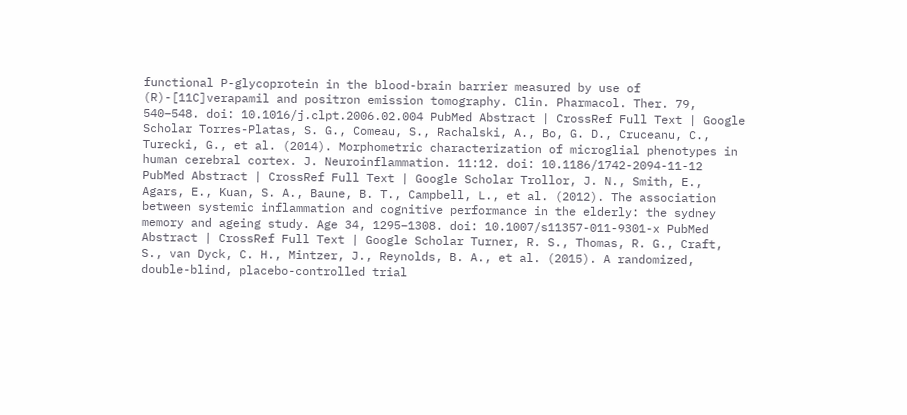functional P-glycoprotein in the blood-brain barrier measured by use of (R)-[11C]verapamil and positron emission tomography. Clin. Pharmacol. Ther. 79, 540–548. doi: 10.1016/j.clpt.2006.02.004 PubMed Abstract | CrossRef Full Text | Google Scholar Torres-Platas, S. G., Comeau, S., Rachalski, A., Bo, G. D., Cruceanu, C., Turecki, G., et al. (2014). Morphometric characterization of microglial phenotypes in human cerebral cortex. J. Neuroinflammation. 11:12. doi: 10.1186/1742-2094-11-12 PubMed Abstract | CrossRef Full Text | Google Scholar Trollor, J. N., Smith, E., Agars, E., Kuan, S. A., Baune, B. T., Campbell, L., et al. (2012). The association between systemic inflammation and cognitive performance in the elderly: the sydney memory and ageing study. Age 34, 1295–1308. doi: 10.1007/s11357-011-9301-x PubMed Abstract | CrossRef Full Text | Google Scholar Turner, R. S., Thomas, R. G., Craft, S., van Dyck, C. H., Mintzer, J., Reynolds, B. A., et al. (2015). A randomized, double-blind, placebo-controlled trial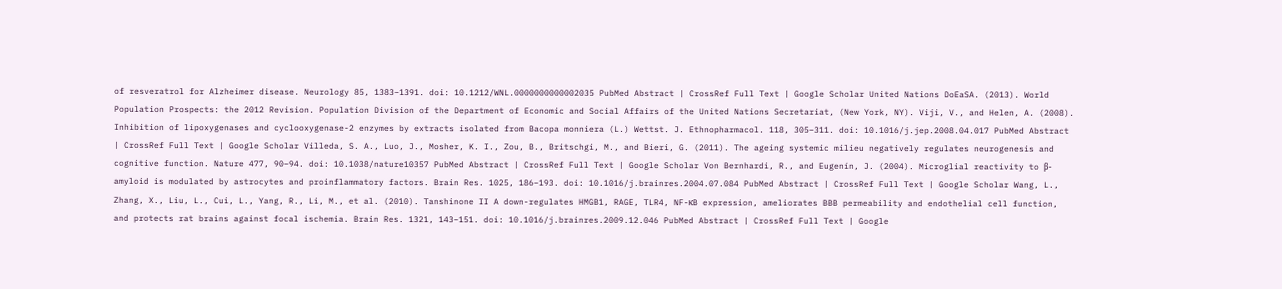of resveratrol for Alzheimer disease. Neurology 85, 1383–1391. doi: 10.1212/WNL.0000000000002035 PubMed Abstract | CrossRef Full Text | Google Scholar United Nations DoEaSA. (2013). World Population Prospects: the 2012 Revision. Population Division of the Department of Economic and Social Affairs of the United Nations Secretariat, (New York, NY). Viji, V., and Helen, A. (2008). Inhibition of lipoxygenases and cyclooxygenase-2 enzymes by extracts isolated from Bacopa monniera (L.) Wettst. J. Ethnopharmacol. 118, 305–311. doi: 10.1016/j.jep.2008.04.017 PubMed Abstract | CrossRef Full Text | Google Scholar Villeda, S. A., Luo, J., Mosher, K. I., Zou, B., Britschgi, M., and Bieri, G. (2011). The ageing systemic milieu negatively regulates neurogenesis and cognitive function. Nature 477, 90–94. doi: 10.1038/nature10357 PubMed Abstract | CrossRef Full Text | Google Scholar Von Bernhardi, R., and Eugenín, J. (2004). Microglial reactivity to β-amyloid is modulated by astrocytes and proinflammatory factors. Brain Res. 1025, 186–193. doi: 10.1016/j.brainres.2004.07.084 PubMed Abstract | CrossRef Full Text | Google Scholar Wang, L., Zhang, X., Liu, L., Cui, L., Yang, R., Li, M., et al. (2010). Tanshinone II A down-regulates HMGB1, RAGE, TLR4, NF-κB expression, ameliorates BBB permeability and endothelial cell function, and protects rat brains against focal ischemia. Brain Res. 1321, 143–151. doi: 10.1016/j.brainres.2009.12.046 PubMed Abstract | CrossRef Full Text | Google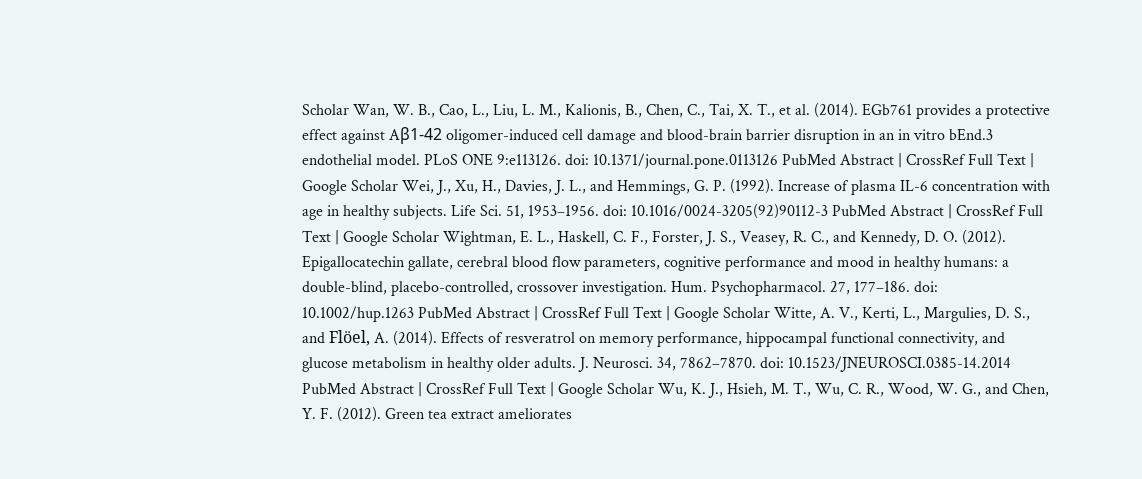Scholar Wan, W. B., Cao, L., Liu, L. M., Kalionis, B., Chen, C., Tai, X. T., et al. (2014). EGb761 provides a protective effect against Aβ1-42 oligomer-induced cell damage and blood-brain barrier disruption in an in vitro bEnd.3 endothelial model. PLoS ONE 9:e113126. doi: 10.1371/journal.pone.0113126 PubMed Abstract | CrossRef Full Text | Google Scholar Wei, J., Xu, H., Davies, J. L., and Hemmings, G. P. (1992). Increase of plasma IL-6 concentration with age in healthy subjects. Life Sci. 51, 1953–1956. doi: 10.1016/0024-3205(92)90112-3 PubMed Abstract | CrossRef Full Text | Google Scholar Wightman, E. L., Haskell, C. F., Forster, J. S., Veasey, R. C., and Kennedy, D. O. (2012). Epigallocatechin gallate, cerebral blood flow parameters, cognitive performance and mood in healthy humans: a double-blind, placebo-controlled, crossover investigation. Hum. Psychopharmacol. 27, 177–186. doi: 10.1002/hup.1263 PubMed Abstract | CrossRef Full Text | Google Scholar Witte, A. V., Kerti, L., Margulies, D. S., and Flöel, A. (2014). Effects of resveratrol on memory performance, hippocampal functional connectivity, and glucose metabolism in healthy older adults. J. Neurosci. 34, 7862–7870. doi: 10.1523/JNEUROSCI.0385-14.2014 PubMed Abstract | CrossRef Full Text | Google Scholar Wu, K. J., Hsieh, M. T., Wu, C. R., Wood, W. G., and Chen, Y. F. (2012). Green tea extract ameliorates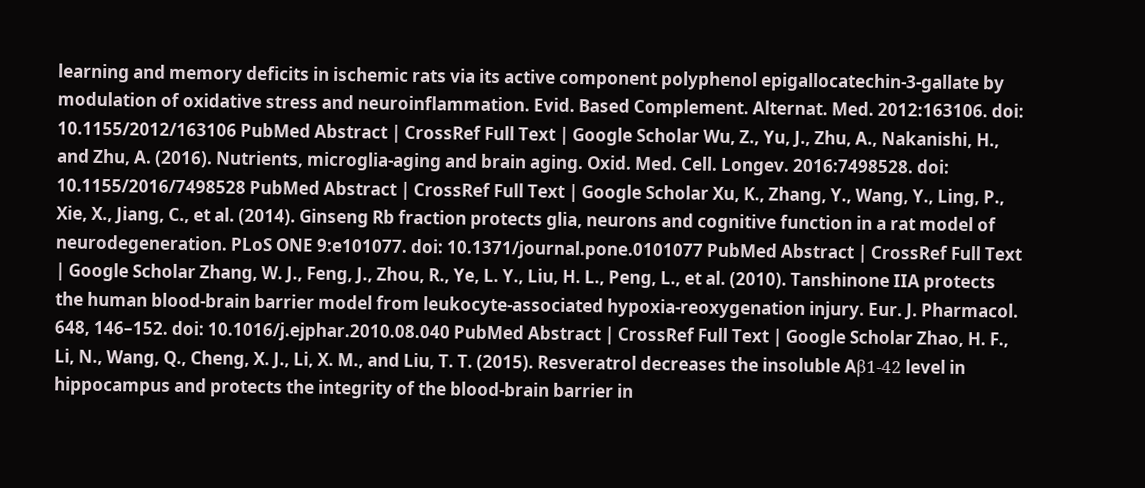learning and memory deficits in ischemic rats via its active component polyphenol epigallocatechin-3-gallate by modulation of oxidative stress and neuroinflammation. Evid. Based Complement. Alternat. Med. 2012:163106. doi: 10.1155/2012/163106 PubMed Abstract | CrossRef Full Text | Google Scholar Wu, Z., Yu, J., Zhu, A., Nakanishi, H., and Zhu, A. (2016). Nutrients, microglia-aging and brain aging. Oxid. Med. Cell. Longev. 2016:7498528. doi: 10.1155/2016/7498528 PubMed Abstract | CrossRef Full Text | Google Scholar Xu, K., Zhang, Y., Wang, Y., Ling, P., Xie, X., Jiang, C., et al. (2014). Ginseng Rb fraction protects glia, neurons and cognitive function in a rat model of neurodegeneration. PLoS ONE 9:e101077. doi: 10.1371/journal.pone.0101077 PubMed Abstract | CrossRef Full Text | Google Scholar Zhang, W. J., Feng, J., Zhou, R., Ye, L. Y., Liu, H. L., Peng, L., et al. (2010). Tanshinone IIA protects the human blood-brain barrier model from leukocyte-associated hypoxia-reoxygenation injury. Eur. J. Pharmacol. 648, 146–152. doi: 10.1016/j.ejphar.2010.08.040 PubMed Abstract | CrossRef Full Text | Google Scholar Zhao, H. F., Li, N., Wang, Q., Cheng, X. J., Li, X. M., and Liu, T. T. (2015). Resveratrol decreases the insoluble Aβ1-42 level in hippocampus and protects the integrity of the blood-brain barrier in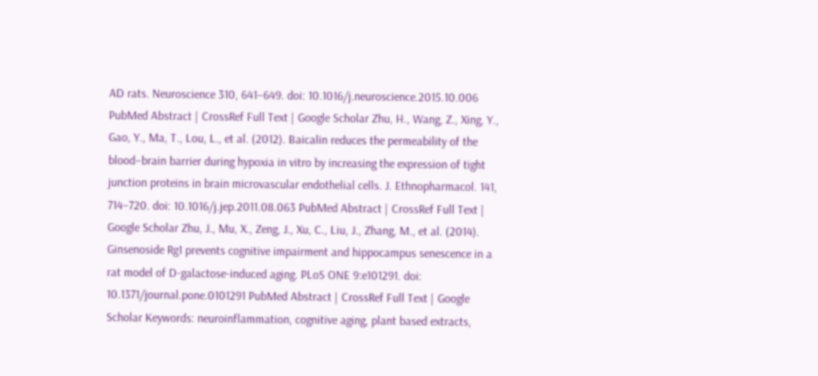AD rats. Neuroscience 310, 641–649. doi: 10.1016/j.neuroscience.2015.10.006 PubMed Abstract | CrossRef Full Text | Google Scholar Zhu, H., Wang, Z., Xing, Y., Gao, Y., Ma, T., Lou, L., et al. (2012). Baicalin reduces the permeability of the blood–brain barrier during hypoxia in vitro by increasing the expression of tight junction proteins in brain microvascular endothelial cells. J. Ethnopharmacol. 141, 714–720. doi: 10.1016/j.jep.2011.08.063 PubMed Abstract | CrossRef Full Text | Google Scholar Zhu, J., Mu, X., Zeng, J., Xu, C., Liu, J., Zhang, M., et al. (2014). Ginsenoside Rg1 prevents cognitive impairment and hippocampus senescence in a rat model of D-galactose-induced aging. PLoS ONE 9:e101291. doi: 10.1371/journal.pone.0101291 PubMed Abstract | CrossRef Full Text | Google Scholar Keywords: neuroinflammation, cognitive aging, plant based extracts,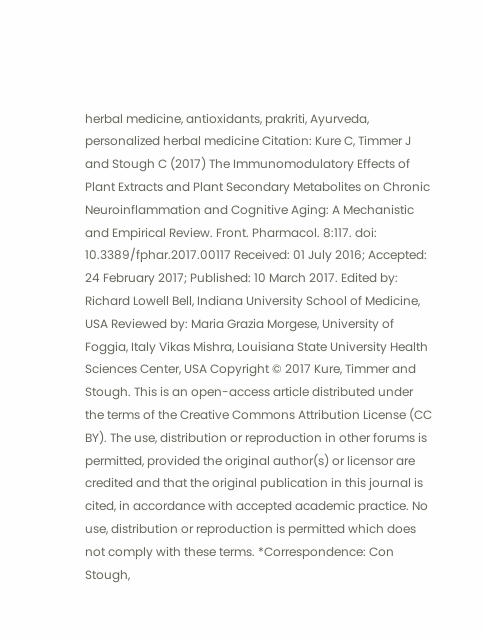herbal medicine, antioxidants, prakriti, Ayurveda, personalized herbal medicine Citation: Kure C, Timmer J and Stough C (2017) The Immunomodulatory Effects of Plant Extracts and Plant Secondary Metabolites on Chronic Neuroinflammation and Cognitive Aging: A Mechanistic and Empirical Review. Front. Pharmacol. 8:117. doi: 10.3389/fphar.2017.00117 Received: 01 July 2016; Accepted: 24 February 2017; Published: 10 March 2017. Edited by: Richard Lowell Bell, Indiana University School of Medicine, USA Reviewed by: Maria Grazia Morgese, University of Foggia, Italy Vikas Mishra, Louisiana State University Health Sciences Center, USA Copyright © 2017 Kure, Timmer and Stough. This is an open-access article distributed under the terms of the Creative Commons Attribution License (CC BY). The use, distribution or reproduction in other forums is permitted, provided the original author(s) or licensor are credited and that the original publication in this journal is cited, in accordance with accepted academic practice. No use, distribution or reproduction is permitted which does not comply with these terms. *Correspondence: Con Stough,